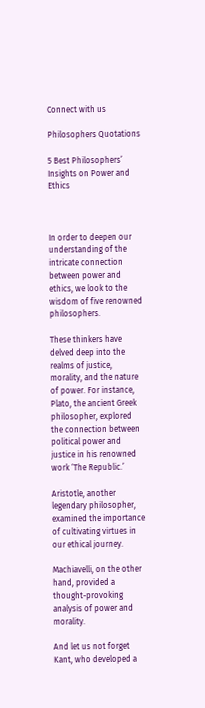Connect with us

Philosophers Quotations

5 Best Philosophers’ Insights on Power and Ethics



In order to deepen our understanding of the intricate connection between power and ethics, we look to the wisdom of five renowned philosophers.

These thinkers have delved deep into the realms of justice, morality, and the nature of power. For instance, Plato, the ancient Greek philosopher, explored the connection between political power and justice in his renowned work ‘The Republic.’

Aristotle, another legendary philosopher, examined the importance of cultivating virtues in our ethical journey.

Machiavelli, on the other hand, provided a thought-provoking analysis of power and morality.

And let us not forget Kant, who developed a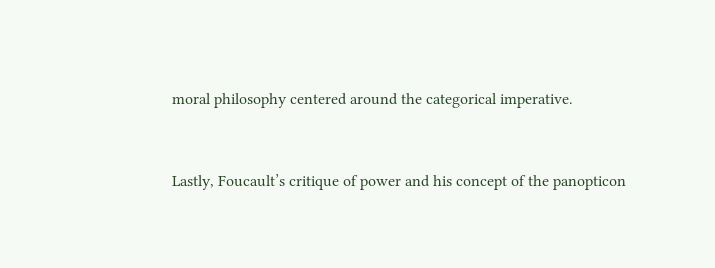moral philosophy centered around the categorical imperative.


Lastly, Foucault’s critique of power and his concept of the panopticon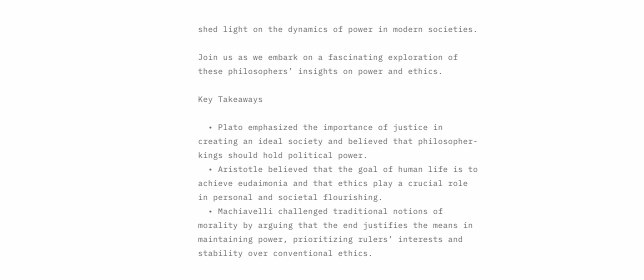shed light on the dynamics of power in modern societies.

Join us as we embark on a fascinating exploration of these philosophers’ insights on power and ethics.

Key Takeaways

  • Plato emphasized the importance of justice in creating an ideal society and believed that philosopher-kings should hold political power.
  • Aristotle believed that the goal of human life is to achieve eudaimonia and that ethics play a crucial role in personal and societal flourishing.
  • Machiavelli challenged traditional notions of morality by arguing that the end justifies the means in maintaining power, prioritizing rulers’ interests and stability over conventional ethics.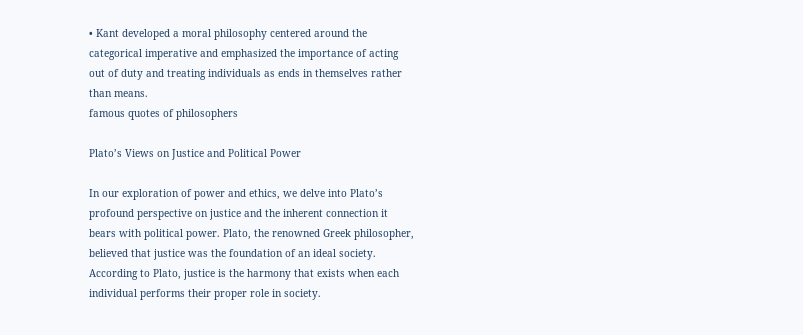• Kant developed a moral philosophy centered around the categorical imperative and emphasized the importance of acting out of duty and treating individuals as ends in themselves rather than means.
famous quotes of philosophers

Plato’s Views on Justice and Political Power

In our exploration of power and ethics, we delve into Plato’s profound perspective on justice and the inherent connection it bears with political power. Plato, the renowned Greek philosopher, believed that justice was the foundation of an ideal society. According to Plato, justice is the harmony that exists when each individual performs their proper role in society.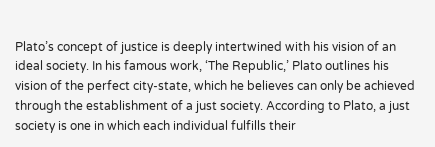Plato’s concept of justice is deeply intertwined with his vision of an ideal society. In his famous work, ‘The Republic,’ Plato outlines his vision of the perfect city-state, which he believes can only be achieved through the establishment of a just society. According to Plato, a just society is one in which each individual fulfills their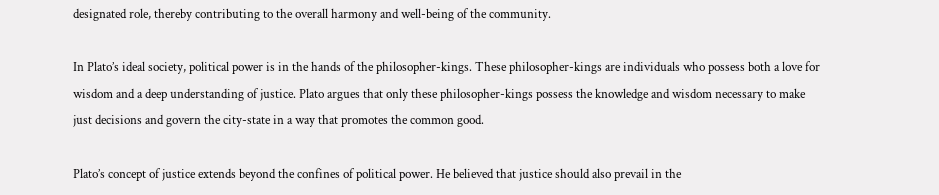designated role, thereby contributing to the overall harmony and well-being of the community.

In Plato’s ideal society, political power is in the hands of the philosopher-kings. These philosopher-kings are individuals who possess both a love for wisdom and a deep understanding of justice. Plato argues that only these philosopher-kings possess the knowledge and wisdom necessary to make just decisions and govern the city-state in a way that promotes the common good.

Plato’s concept of justice extends beyond the confines of political power. He believed that justice should also prevail in the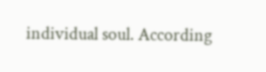individual soul. According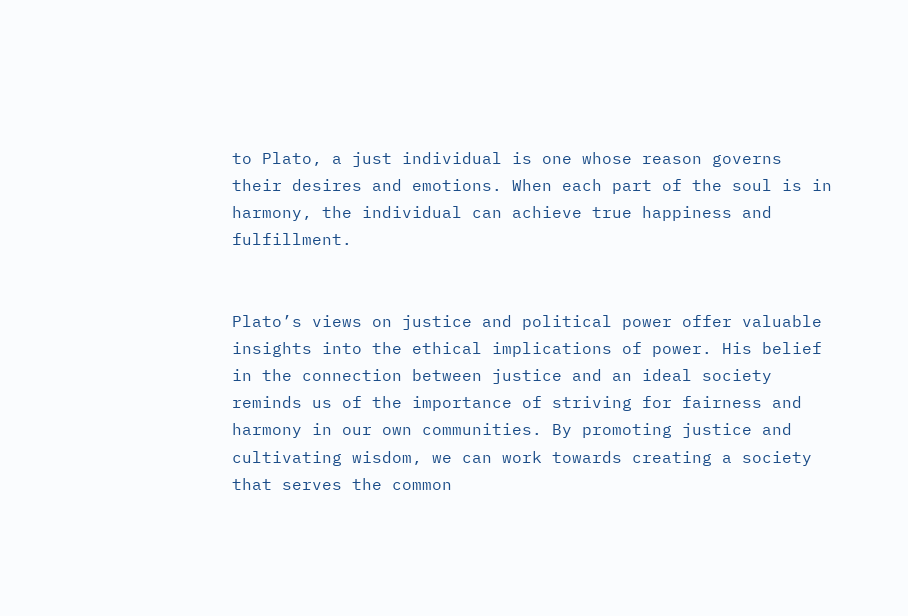to Plato, a just individual is one whose reason governs their desires and emotions. When each part of the soul is in harmony, the individual can achieve true happiness and fulfillment.


Plato’s views on justice and political power offer valuable insights into the ethical implications of power. His belief in the connection between justice and an ideal society reminds us of the importance of striving for fairness and harmony in our own communities. By promoting justice and cultivating wisdom, we can work towards creating a society that serves the common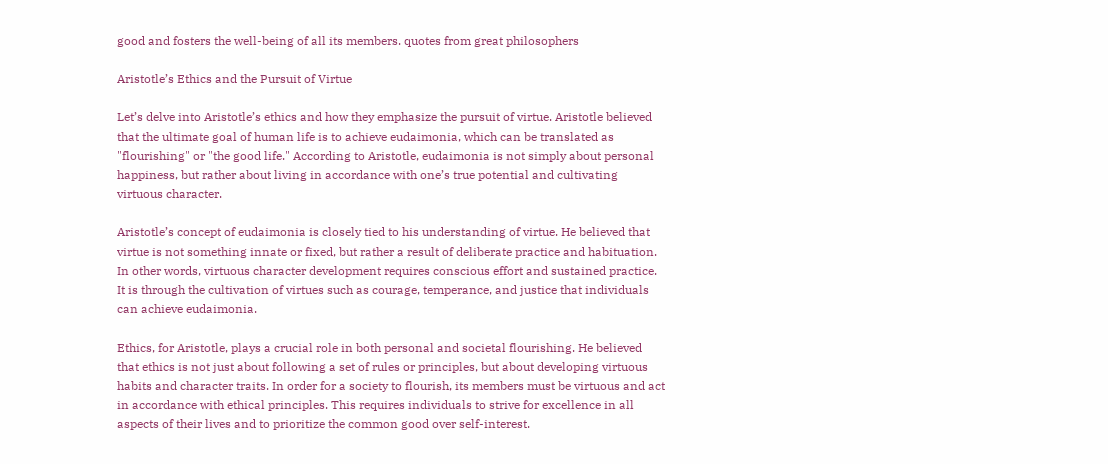good and fosters the well-being of all its members. quotes from great philosophers

Aristotle’s Ethics and the Pursuit of Virtue

Let’s delve into Aristotle’s ethics and how they emphasize the pursuit of virtue. Aristotle believed that the ultimate goal of human life is to achieve eudaimonia, which can be translated as "flourishing" or "the good life." According to Aristotle, eudaimonia is not simply about personal happiness, but rather about living in accordance with one’s true potential and cultivating virtuous character.

Aristotle’s concept of eudaimonia is closely tied to his understanding of virtue. He believed that virtue is not something innate or fixed, but rather a result of deliberate practice and habituation. In other words, virtuous character development requires conscious effort and sustained practice. It is through the cultivation of virtues such as courage, temperance, and justice that individuals can achieve eudaimonia.

Ethics, for Aristotle, plays a crucial role in both personal and societal flourishing. He believed that ethics is not just about following a set of rules or principles, but about developing virtuous habits and character traits. In order for a society to flourish, its members must be virtuous and act in accordance with ethical principles. This requires individuals to strive for excellence in all aspects of their lives and to prioritize the common good over self-interest.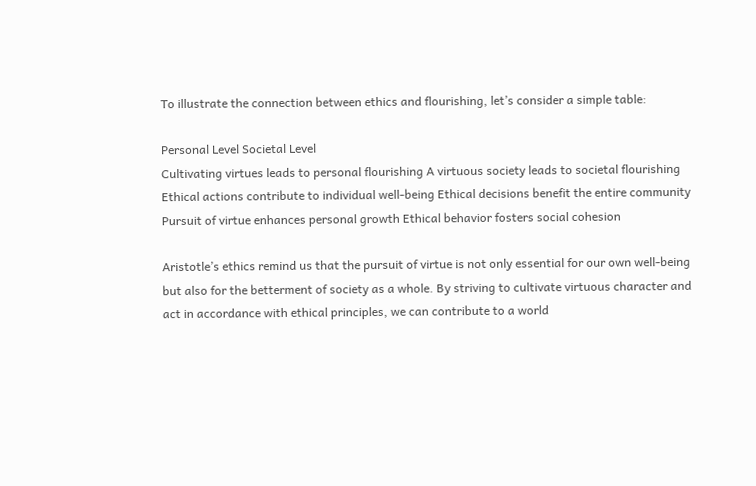To illustrate the connection between ethics and flourishing, let’s consider a simple table:

Personal Level Societal Level
Cultivating virtues leads to personal flourishing A virtuous society leads to societal flourishing
Ethical actions contribute to individual well-being Ethical decisions benefit the entire community
Pursuit of virtue enhances personal growth Ethical behavior fosters social cohesion

Aristotle’s ethics remind us that the pursuit of virtue is not only essential for our own well-being but also for the betterment of society as a whole. By striving to cultivate virtuous character and act in accordance with ethical principles, we can contribute to a world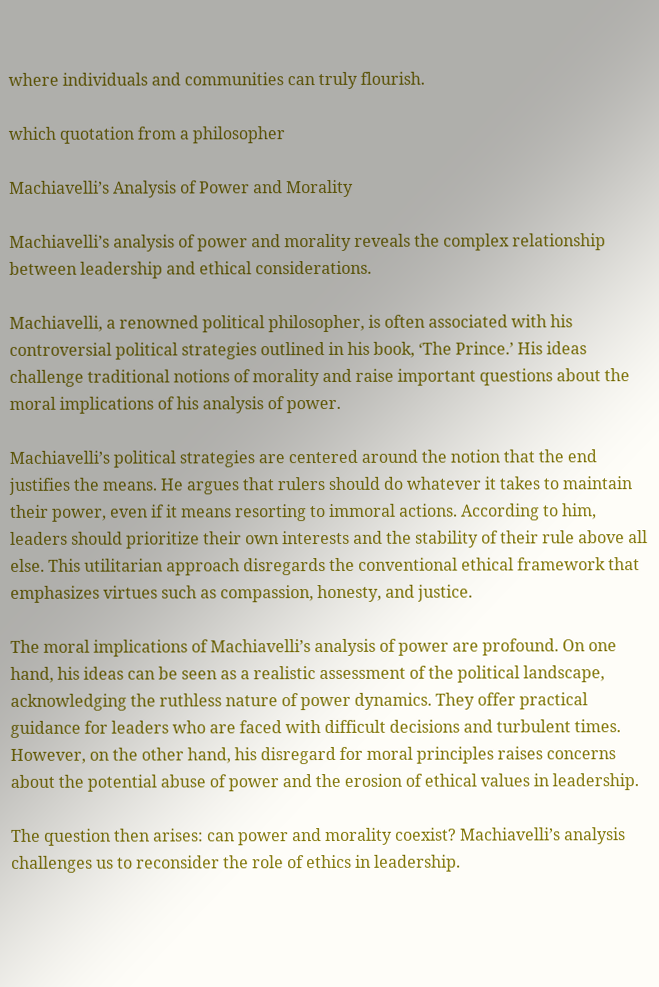where individuals and communities can truly flourish.

which quotation from a philosopher

Machiavelli’s Analysis of Power and Morality

Machiavelli’s analysis of power and morality reveals the complex relationship between leadership and ethical considerations.

Machiavelli, a renowned political philosopher, is often associated with his controversial political strategies outlined in his book, ‘The Prince.’ His ideas challenge traditional notions of morality and raise important questions about the moral implications of his analysis of power.

Machiavelli’s political strategies are centered around the notion that the end justifies the means. He argues that rulers should do whatever it takes to maintain their power, even if it means resorting to immoral actions. According to him, leaders should prioritize their own interests and the stability of their rule above all else. This utilitarian approach disregards the conventional ethical framework that emphasizes virtues such as compassion, honesty, and justice.

The moral implications of Machiavelli’s analysis of power are profound. On one hand, his ideas can be seen as a realistic assessment of the political landscape, acknowledging the ruthless nature of power dynamics. They offer practical guidance for leaders who are faced with difficult decisions and turbulent times. However, on the other hand, his disregard for moral principles raises concerns about the potential abuse of power and the erosion of ethical values in leadership.

The question then arises: can power and morality coexist? Machiavelli’s analysis challenges us to reconsider the role of ethics in leadership.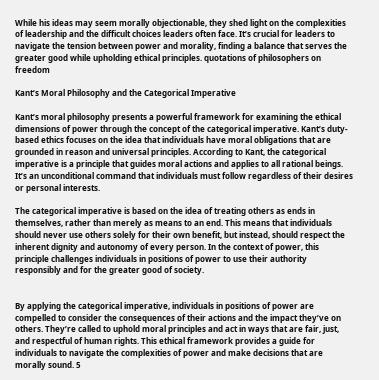While his ideas may seem morally objectionable, they shed light on the complexities of leadership and the difficult choices leaders often face. It’s crucial for leaders to navigate the tension between power and morality, finding a balance that serves the greater good while upholding ethical principles. quotations of philosophers on freedom

Kant’s Moral Philosophy and the Categorical Imperative

Kant’s moral philosophy presents a powerful framework for examining the ethical dimensions of power through the concept of the categorical imperative. Kant’s duty-based ethics focuses on the idea that individuals have moral obligations that are grounded in reason and universal principles. According to Kant, the categorical imperative is a principle that guides moral actions and applies to all rational beings. It’s an unconditional command that individuals must follow regardless of their desires or personal interests.

The categorical imperative is based on the idea of treating others as ends in themselves, rather than merely as means to an end. This means that individuals should never use others solely for their own benefit, but instead, should respect the inherent dignity and autonomy of every person. In the context of power, this principle challenges individuals in positions of power to use their authority responsibly and for the greater good of society.


By applying the categorical imperative, individuals in positions of power are compelled to consider the consequences of their actions and the impact they’ve on others. They’re called to uphold moral principles and act in ways that are fair, just, and respectful of human rights. This ethical framework provides a guide for individuals to navigate the complexities of power and make decisions that are morally sound. 5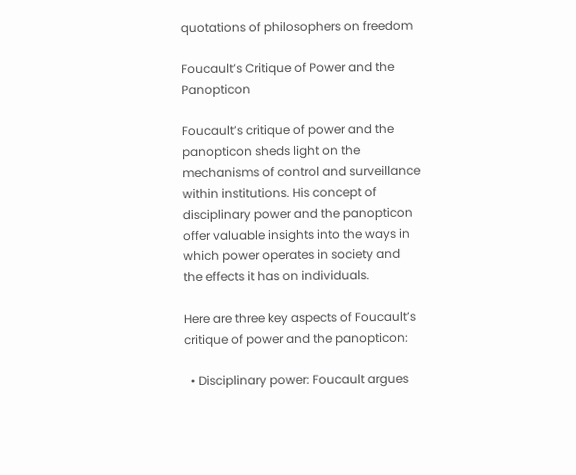quotations of philosophers on freedom

Foucault’s Critique of Power and the Panopticon

Foucault’s critique of power and the panopticon sheds light on the mechanisms of control and surveillance within institutions. His concept of disciplinary power and the panopticon offer valuable insights into the ways in which power operates in society and the effects it has on individuals.

Here are three key aspects of Foucault’s critique of power and the panopticon:

  • Disciplinary power: Foucault argues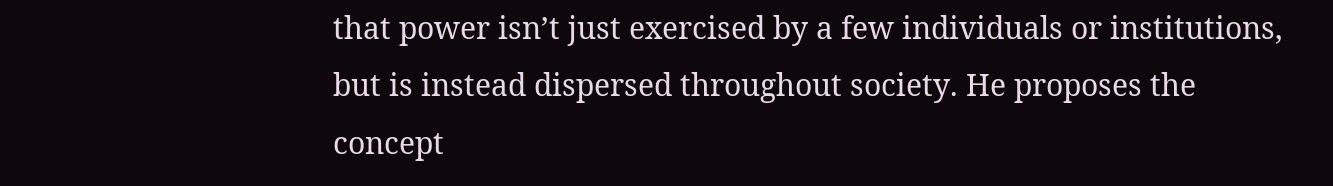that power isn’t just exercised by a few individuals or institutions, but is instead dispersed throughout society. He proposes the concept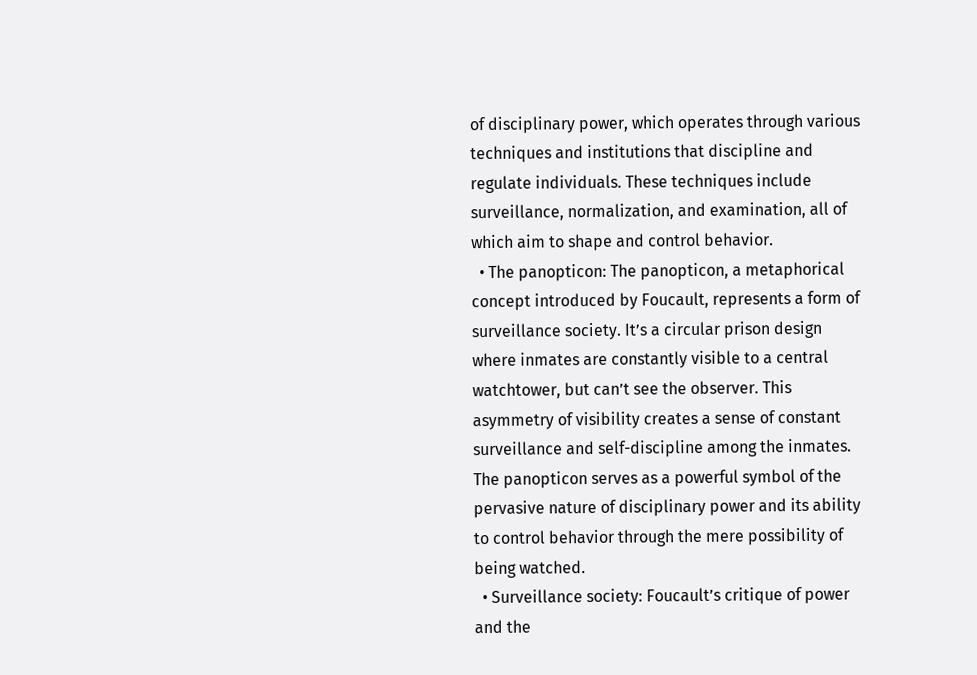of disciplinary power, which operates through various techniques and institutions that discipline and regulate individuals. These techniques include surveillance, normalization, and examination, all of which aim to shape and control behavior.
  • The panopticon: The panopticon, a metaphorical concept introduced by Foucault, represents a form of surveillance society. It’s a circular prison design where inmates are constantly visible to a central watchtower, but can’t see the observer. This asymmetry of visibility creates a sense of constant surveillance and self-discipline among the inmates. The panopticon serves as a powerful symbol of the pervasive nature of disciplinary power and its ability to control behavior through the mere possibility of being watched.
  • Surveillance society: Foucault’s critique of power and the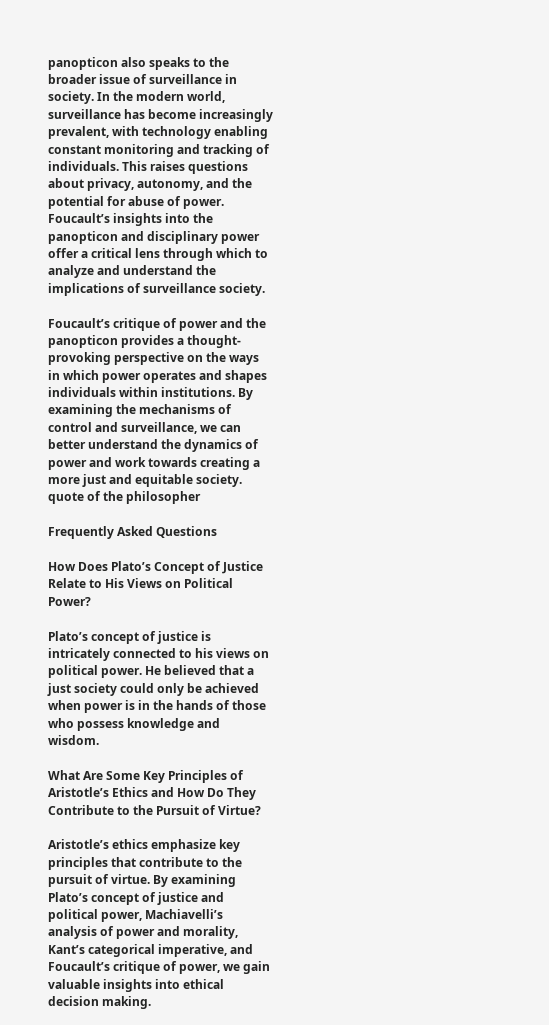panopticon also speaks to the broader issue of surveillance in society. In the modern world, surveillance has become increasingly prevalent, with technology enabling constant monitoring and tracking of individuals. This raises questions about privacy, autonomy, and the potential for abuse of power. Foucault’s insights into the panopticon and disciplinary power offer a critical lens through which to analyze and understand the implications of surveillance society.

Foucault’s critique of power and the panopticon provides a thought-provoking perspective on the ways in which power operates and shapes individuals within institutions. By examining the mechanisms of control and surveillance, we can better understand the dynamics of power and work towards creating a more just and equitable society. quote of the philosopher

Frequently Asked Questions

How Does Plato’s Concept of Justice Relate to His Views on Political Power?

Plato’s concept of justice is intricately connected to his views on political power. He believed that a just society could only be achieved when power is in the hands of those who possess knowledge and wisdom.

What Are Some Key Principles of Aristotle’s Ethics and How Do They Contribute to the Pursuit of Virtue?

Aristotle’s ethics emphasize key principles that contribute to the pursuit of virtue. By examining Plato’s concept of justice and political power, Machiavelli’s analysis of power and morality, Kant’s categorical imperative, and Foucault’s critique of power, we gain valuable insights into ethical decision making.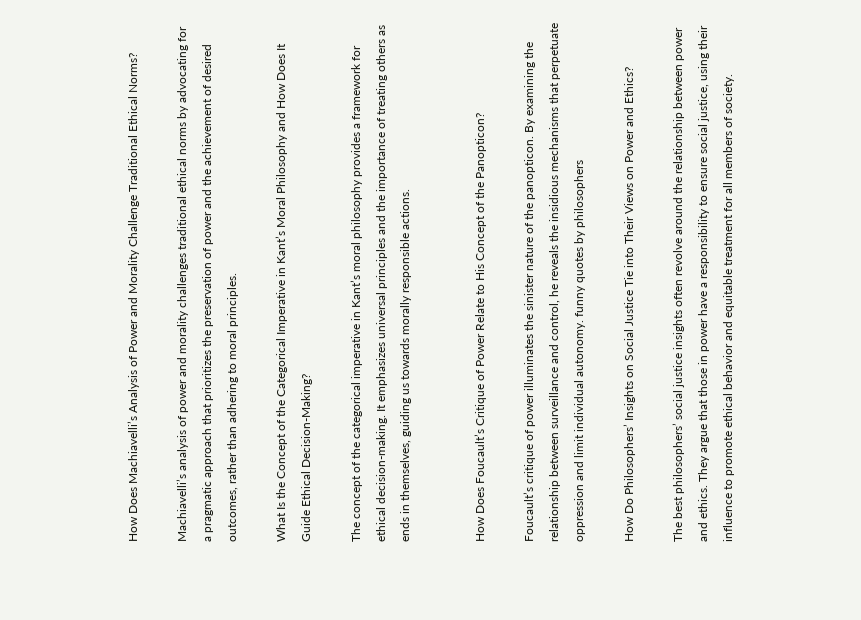How Does Machiavelli’s Analysis of Power and Morality Challenge Traditional Ethical Norms?

Machiavelli’s analysis of power and morality challenges traditional ethical norms by advocating for a pragmatic approach that prioritizes the preservation of power and the achievement of desired outcomes, rather than adhering to moral principles.

What Is the Concept of the Categorical Imperative in Kant’s Moral Philosophy and How Does It Guide Ethical Decision-Making?

The concept of the categorical imperative in Kant’s moral philosophy provides a framework for ethical decision-making. It emphasizes universal principles and the importance of treating others as ends in themselves, guiding us towards morally responsible actions.


How Does Foucault’s Critique of Power Relate to His Concept of the Panopticon?

Foucault’s critique of power illuminates the sinister nature of the panopticon. By examining the relationship between surveillance and control, he reveals the insidious mechanisms that perpetuate oppression and limit individual autonomy. funny quotes by philosophers

How Do Philosophers’ Insights on Social Justice Tie into Their Views on Power and Ethics?

The best philosophers’ social justice insights often revolve around the relationship between power and ethics. They argue that those in power have a responsibility to ensure social justice, using their influence to promote ethical behavior and equitable treatment for all members of society.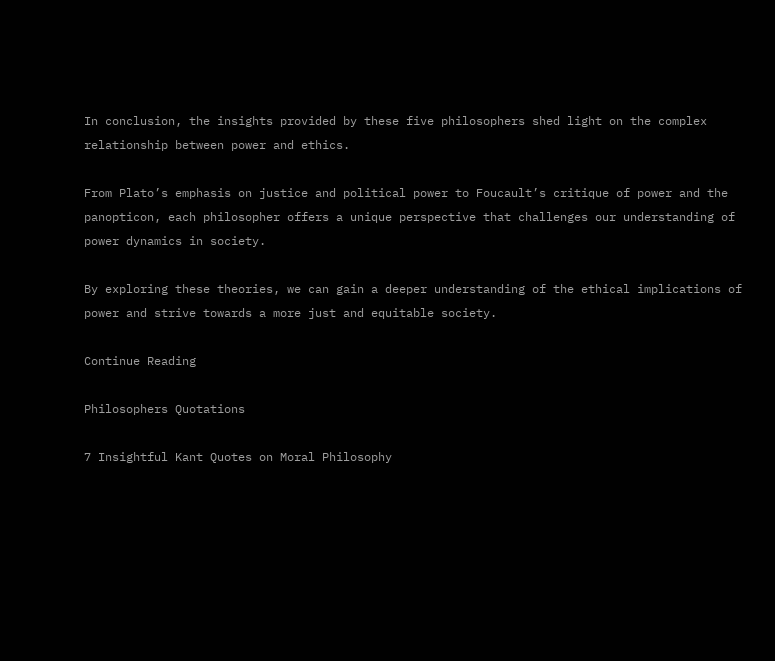In conclusion, the insights provided by these five philosophers shed light on the complex relationship between power and ethics.

From Plato’s emphasis on justice and political power to Foucault’s critique of power and the panopticon, each philosopher offers a unique perspective that challenges our understanding of power dynamics in society.

By exploring these theories, we can gain a deeper understanding of the ethical implications of power and strive towards a more just and equitable society.

Continue Reading

Philosophers Quotations

7 Insightful Kant Quotes on Moral Philosophy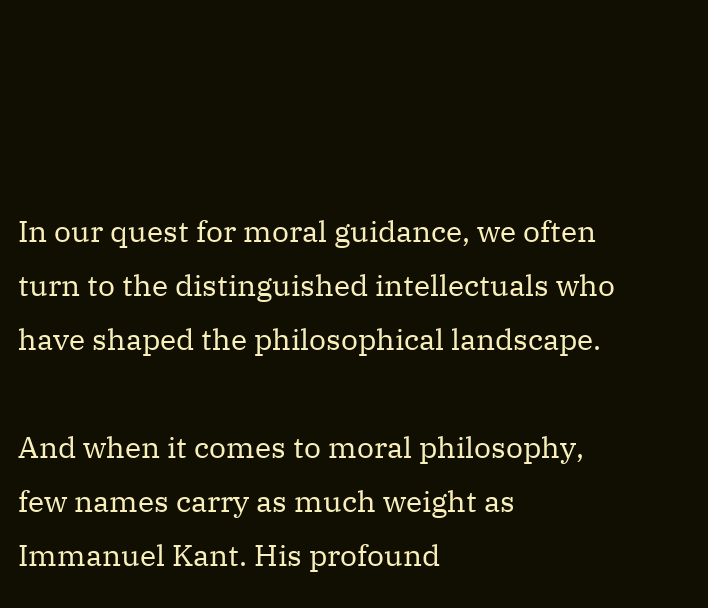In our quest for moral guidance, we often turn to the distinguished intellectuals who have shaped the philosophical landscape.

And when it comes to moral philosophy, few names carry as much weight as Immanuel Kant. His profound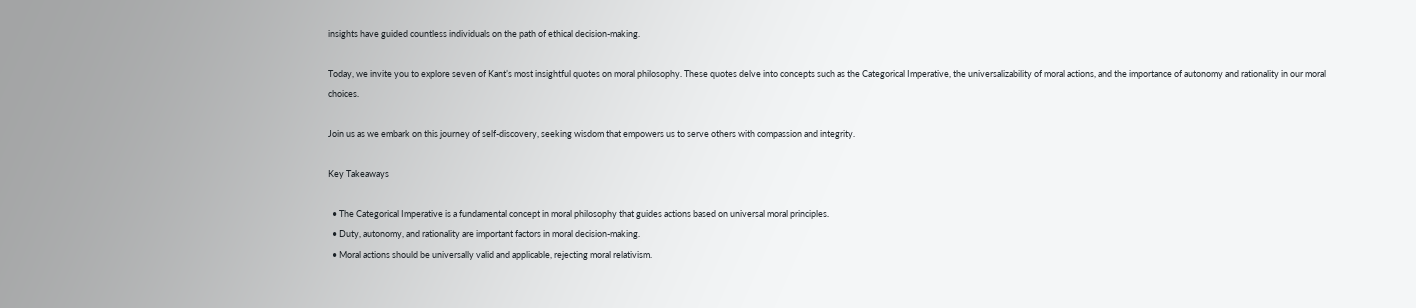insights have guided countless individuals on the path of ethical decision-making.

Today, we invite you to explore seven of Kant’s most insightful quotes on moral philosophy. These quotes delve into concepts such as the Categorical Imperative, the universalizability of moral actions, and the importance of autonomy and rationality in our moral choices.

Join us as we embark on this journey of self-discovery, seeking wisdom that empowers us to serve others with compassion and integrity.

Key Takeaways

  • The Categorical Imperative is a fundamental concept in moral philosophy that guides actions based on universal moral principles.
  • Duty, autonomy, and rationality are important factors in moral decision-making.
  • Moral actions should be universally valid and applicable, rejecting moral relativism.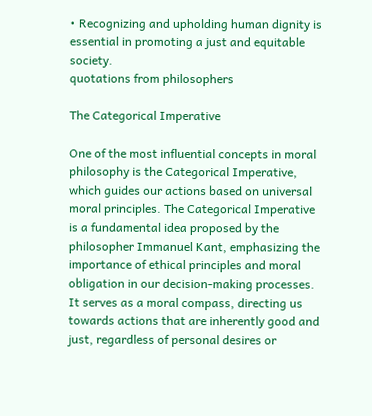• Recognizing and upholding human dignity is essential in promoting a just and equitable society.
quotations from philosophers

The Categorical Imperative

One of the most influential concepts in moral philosophy is the Categorical Imperative, which guides our actions based on universal moral principles. The Categorical Imperative is a fundamental idea proposed by the philosopher Immanuel Kant, emphasizing the importance of ethical principles and moral obligation in our decision-making processes. It serves as a moral compass, directing us towards actions that are inherently good and just, regardless of personal desires or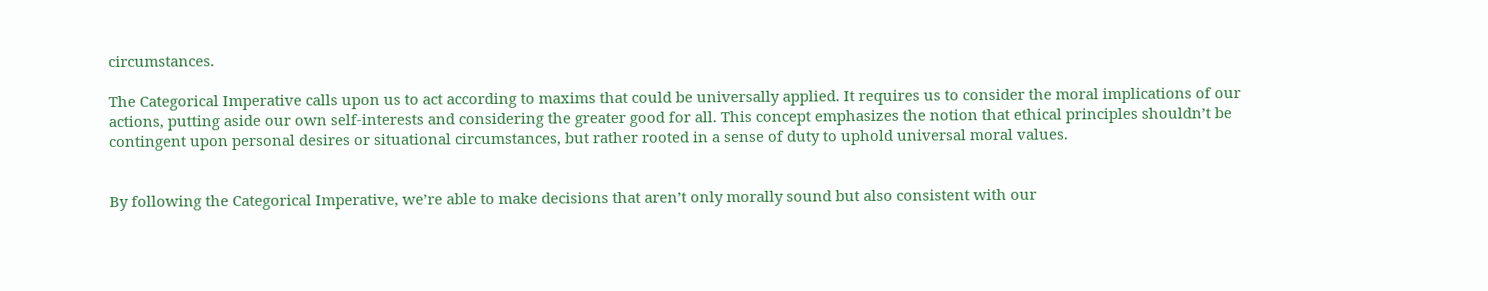circumstances.

The Categorical Imperative calls upon us to act according to maxims that could be universally applied. It requires us to consider the moral implications of our actions, putting aside our own self-interests and considering the greater good for all. This concept emphasizes the notion that ethical principles shouldn’t be contingent upon personal desires or situational circumstances, but rather rooted in a sense of duty to uphold universal moral values.


By following the Categorical Imperative, we’re able to make decisions that aren’t only morally sound but also consistent with our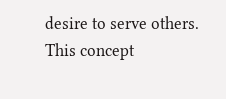desire to serve others. This concept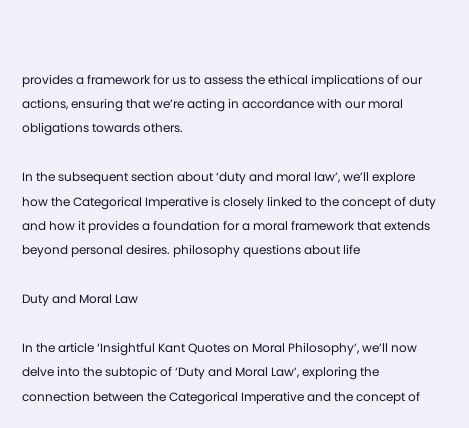provides a framework for us to assess the ethical implications of our actions, ensuring that we’re acting in accordance with our moral obligations towards others.

In the subsequent section about ‘duty and moral law’, we’ll explore how the Categorical Imperative is closely linked to the concept of duty and how it provides a foundation for a moral framework that extends beyond personal desires. philosophy questions about life

Duty and Moral Law

In the article ‘Insightful Kant Quotes on Moral Philosophy’, we’ll now delve into the subtopic of ‘Duty and Moral Law’, exploring the connection between the Categorical Imperative and the concept of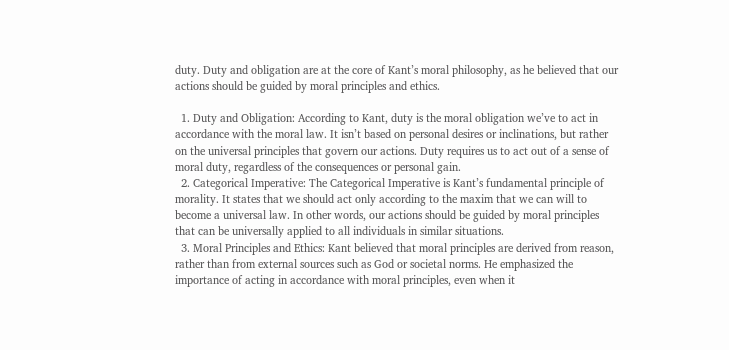duty. Duty and obligation are at the core of Kant’s moral philosophy, as he believed that our actions should be guided by moral principles and ethics.

  1. Duty and Obligation: According to Kant, duty is the moral obligation we’ve to act in accordance with the moral law. It isn’t based on personal desires or inclinations, but rather on the universal principles that govern our actions. Duty requires us to act out of a sense of moral duty, regardless of the consequences or personal gain.
  2. Categorical Imperative: The Categorical Imperative is Kant’s fundamental principle of morality. It states that we should act only according to the maxim that we can will to become a universal law. In other words, our actions should be guided by moral principles that can be universally applied to all individuals in similar situations.
  3. Moral Principles and Ethics: Kant believed that moral principles are derived from reason, rather than from external sources such as God or societal norms. He emphasized the importance of acting in accordance with moral principles, even when it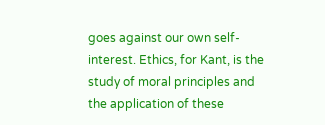goes against our own self-interest. Ethics, for Kant, is the study of moral principles and the application of these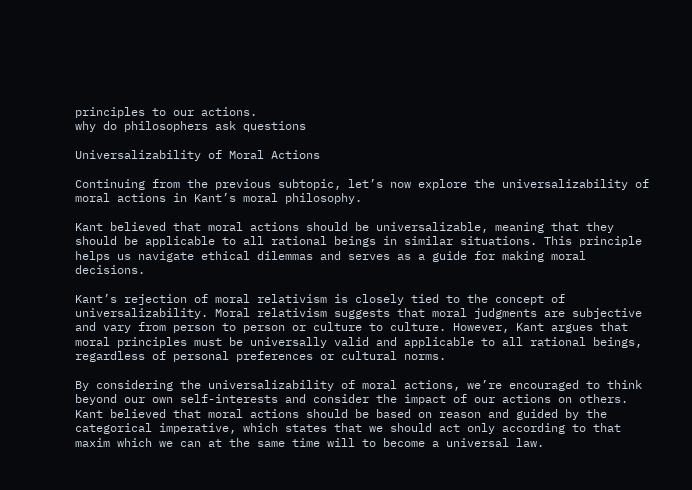principles to our actions.
why do philosophers ask questions

Universalizability of Moral Actions

Continuing from the previous subtopic, let’s now explore the universalizability of moral actions in Kant’s moral philosophy.

Kant believed that moral actions should be universalizable, meaning that they should be applicable to all rational beings in similar situations. This principle helps us navigate ethical dilemmas and serves as a guide for making moral decisions.

Kant’s rejection of moral relativism is closely tied to the concept of universalizability. Moral relativism suggests that moral judgments are subjective and vary from person to person or culture to culture. However, Kant argues that moral principles must be universally valid and applicable to all rational beings, regardless of personal preferences or cultural norms.

By considering the universalizability of moral actions, we’re encouraged to think beyond our own self-interests and consider the impact of our actions on others. Kant believed that moral actions should be based on reason and guided by the categorical imperative, which states that we should act only according to that maxim which we can at the same time will to become a universal law.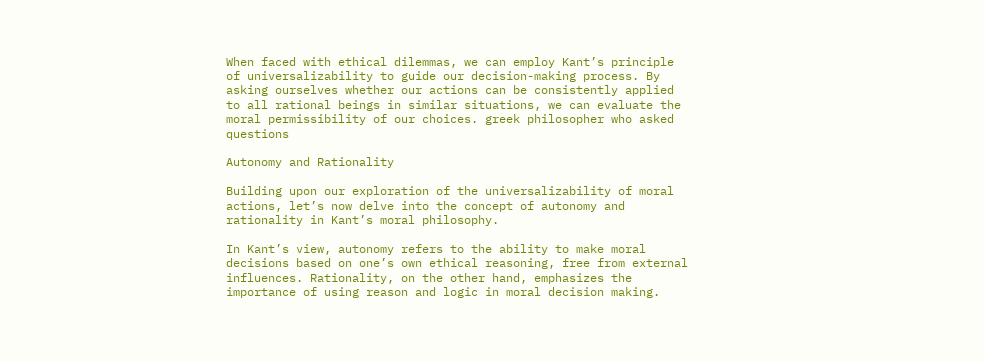When faced with ethical dilemmas, we can employ Kant’s principle of universalizability to guide our decision-making process. By asking ourselves whether our actions can be consistently applied to all rational beings in similar situations, we can evaluate the moral permissibility of our choices. greek philosopher who asked questions

Autonomy and Rationality

Building upon our exploration of the universalizability of moral actions, let’s now delve into the concept of autonomy and rationality in Kant’s moral philosophy.

In Kant’s view, autonomy refers to the ability to make moral decisions based on one’s own ethical reasoning, free from external influences. Rationality, on the other hand, emphasizes the importance of using reason and logic in moral decision making.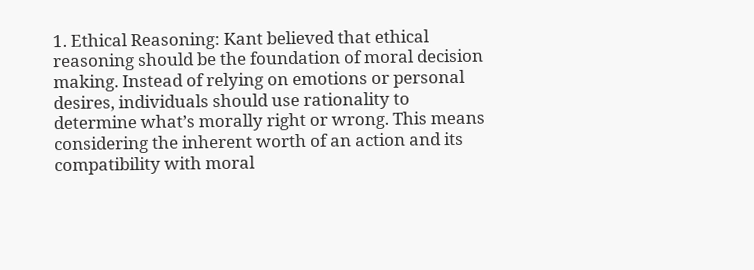1. Ethical Reasoning: Kant believed that ethical reasoning should be the foundation of moral decision making. Instead of relying on emotions or personal desires, individuals should use rationality to determine what’s morally right or wrong. This means considering the inherent worth of an action and its compatibility with moral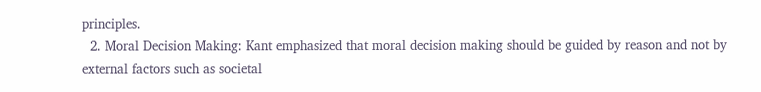principles.
  2. Moral Decision Making: Kant emphasized that moral decision making should be guided by reason and not by external factors such as societal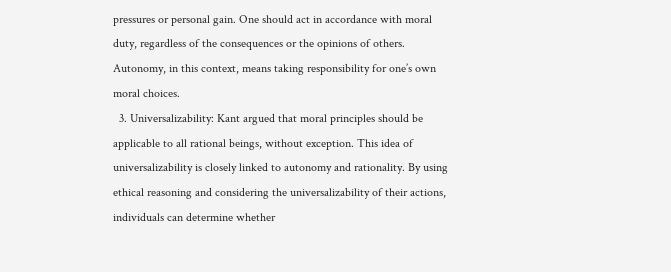pressures or personal gain. One should act in accordance with moral duty, regardless of the consequences or the opinions of others. Autonomy, in this context, means taking responsibility for one’s own moral choices.
  3. Universalizability: Kant argued that moral principles should be applicable to all rational beings, without exception. This idea of universalizability is closely linked to autonomy and rationality. By using ethical reasoning and considering the universalizability of their actions, individuals can determine whether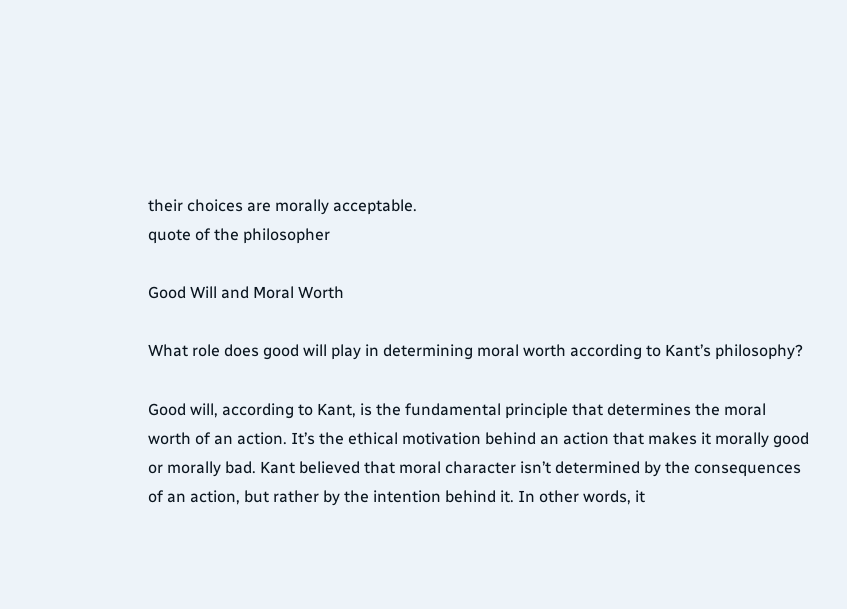their choices are morally acceptable.
quote of the philosopher

Good Will and Moral Worth

What role does good will play in determining moral worth according to Kant’s philosophy?

Good will, according to Kant, is the fundamental principle that determines the moral worth of an action. It’s the ethical motivation behind an action that makes it morally good or morally bad. Kant believed that moral character isn’t determined by the consequences of an action, but rather by the intention behind it. In other words, it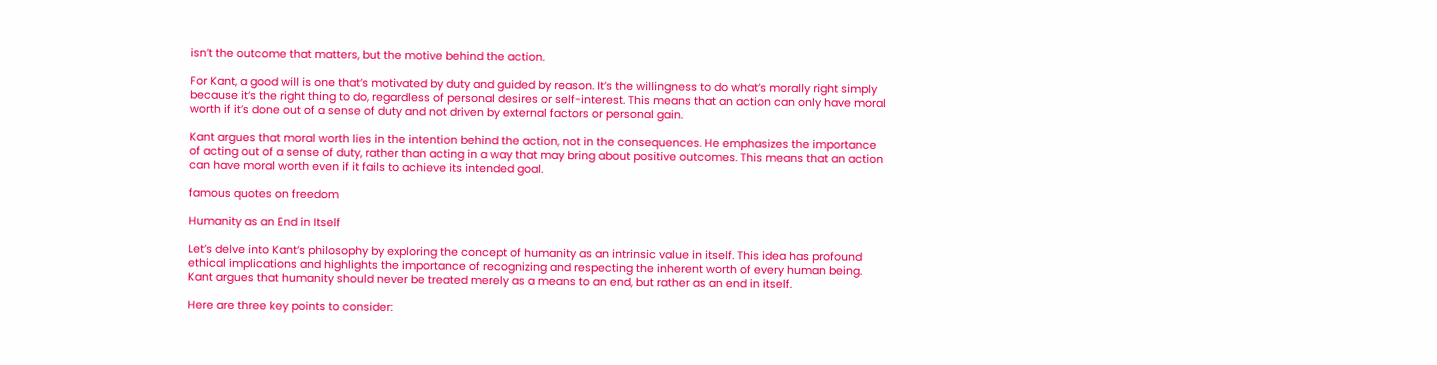isn’t the outcome that matters, but the motive behind the action.

For Kant, a good will is one that’s motivated by duty and guided by reason. It’s the willingness to do what’s morally right simply because it’s the right thing to do, regardless of personal desires or self-interest. This means that an action can only have moral worth if it’s done out of a sense of duty and not driven by external factors or personal gain.

Kant argues that moral worth lies in the intention behind the action, not in the consequences. He emphasizes the importance of acting out of a sense of duty, rather than acting in a way that may bring about positive outcomes. This means that an action can have moral worth even if it fails to achieve its intended goal.

famous quotes on freedom

Humanity as an End in Itself

Let’s delve into Kant’s philosophy by exploring the concept of humanity as an intrinsic value in itself. This idea has profound ethical implications and highlights the importance of recognizing and respecting the inherent worth of every human being. Kant argues that humanity should never be treated merely as a means to an end, but rather as an end in itself.

Here are three key points to consider: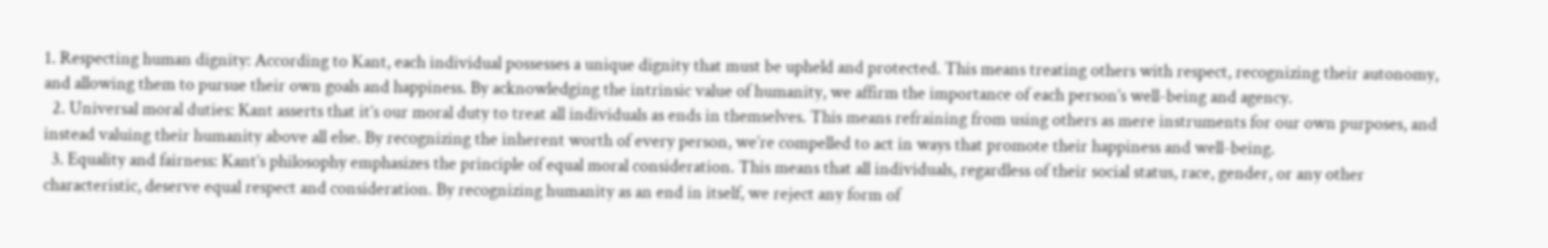1. Respecting human dignity: According to Kant, each individual possesses a unique dignity that must be upheld and protected. This means treating others with respect, recognizing their autonomy, and allowing them to pursue their own goals and happiness. By acknowledging the intrinsic value of humanity, we affirm the importance of each person’s well-being and agency.
  2. Universal moral duties: Kant asserts that it’s our moral duty to treat all individuals as ends in themselves. This means refraining from using others as mere instruments for our own purposes, and instead valuing their humanity above all else. By recognizing the inherent worth of every person, we’re compelled to act in ways that promote their happiness and well-being.
  3. Equality and fairness: Kant’s philosophy emphasizes the principle of equal moral consideration. This means that all individuals, regardless of their social status, race, gender, or any other characteristic, deserve equal respect and consideration. By recognizing humanity as an end in itself, we reject any form of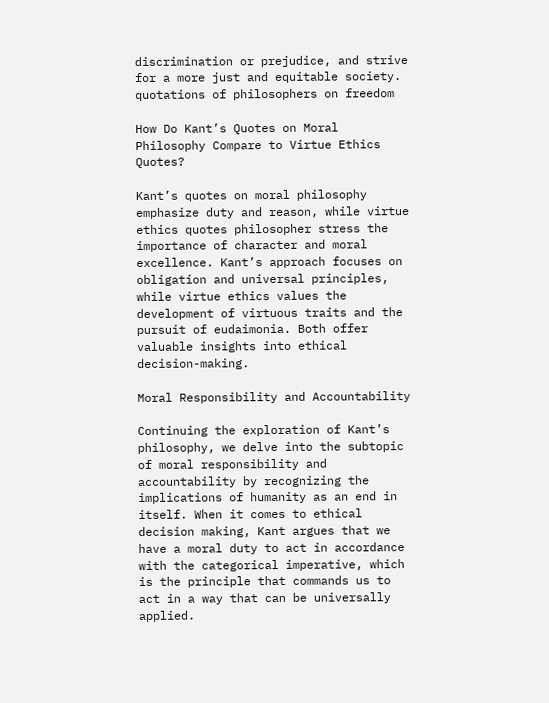discrimination or prejudice, and strive for a more just and equitable society.
quotations of philosophers on freedom

How Do Kant’s Quotes on Moral Philosophy Compare to Virtue Ethics Quotes?

Kant’s quotes on moral philosophy emphasize duty and reason, while virtue ethics quotes philosopher stress the importance of character and moral excellence. Kant’s approach focuses on obligation and universal principles, while virtue ethics values the development of virtuous traits and the pursuit of eudaimonia. Both offer valuable insights into ethical decision-making.

Moral Responsibility and Accountability

Continuing the exploration of Kant’s philosophy, we delve into the subtopic of moral responsibility and accountability by recognizing the implications of humanity as an end in itself. When it comes to ethical decision making, Kant argues that we have a moral duty to act in accordance with the categorical imperative, which is the principle that commands us to act in a way that can be universally applied.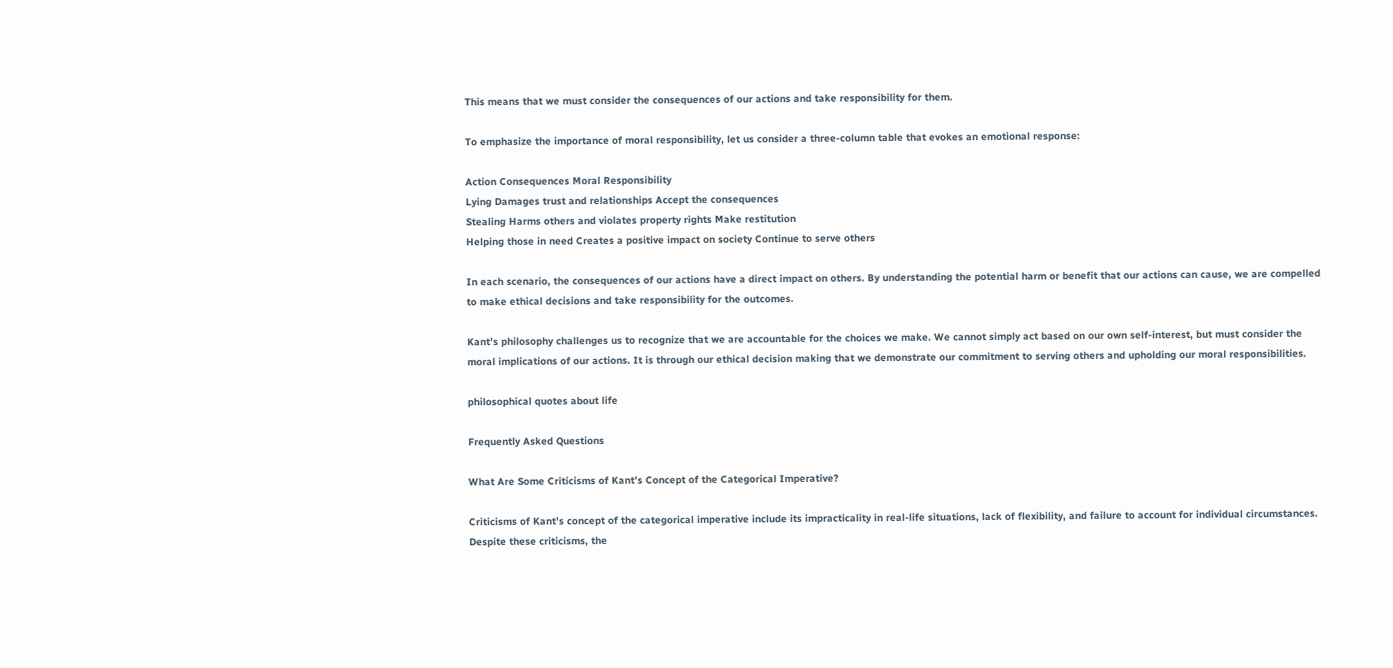This means that we must consider the consequences of our actions and take responsibility for them.

To emphasize the importance of moral responsibility, let us consider a three-column table that evokes an emotional response:

Action Consequences Moral Responsibility
Lying Damages trust and relationships Accept the consequences
Stealing Harms others and violates property rights Make restitution
Helping those in need Creates a positive impact on society Continue to serve others

In each scenario, the consequences of our actions have a direct impact on others. By understanding the potential harm or benefit that our actions can cause, we are compelled to make ethical decisions and take responsibility for the outcomes.

Kant’s philosophy challenges us to recognize that we are accountable for the choices we make. We cannot simply act based on our own self-interest, but must consider the moral implications of our actions. It is through our ethical decision making that we demonstrate our commitment to serving others and upholding our moral responsibilities.

philosophical quotes about life

Frequently Asked Questions

What Are Some Criticisms of Kant’s Concept of the Categorical Imperative?

Criticisms of Kant’s concept of the categorical imperative include its impracticality in real-life situations, lack of flexibility, and failure to account for individual circumstances. Despite these criticisms, the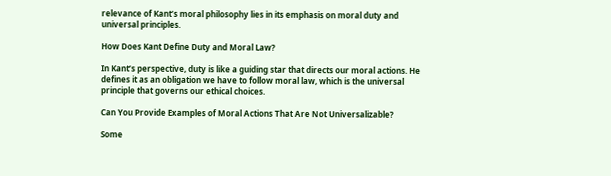relevance of Kant’s moral philosophy lies in its emphasis on moral duty and universal principles.

How Does Kant Define Duty and Moral Law?

In Kant’s perspective, duty is like a guiding star that directs our moral actions. He defines it as an obligation we have to follow moral law, which is the universal principle that governs our ethical choices.

Can You Provide Examples of Moral Actions That Are Not Universalizable?

Some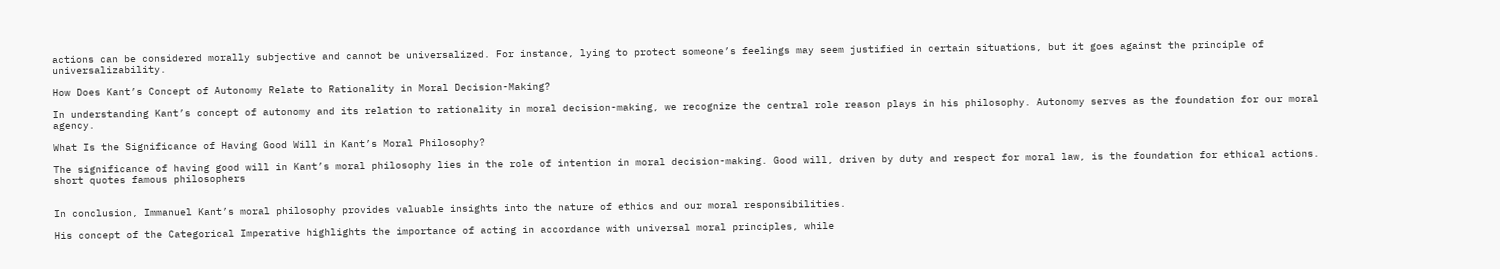actions can be considered morally subjective and cannot be universalized. For instance, lying to protect someone’s feelings may seem justified in certain situations, but it goes against the principle of universalizability.

How Does Kant’s Concept of Autonomy Relate to Rationality in Moral Decision-Making?

In understanding Kant’s concept of autonomy and its relation to rationality in moral decision-making, we recognize the central role reason plays in his philosophy. Autonomy serves as the foundation for our moral agency.

What Is the Significance of Having Good Will in Kant’s Moral Philosophy?

The significance of having good will in Kant’s moral philosophy lies in the role of intention in moral decision-making. Good will, driven by duty and respect for moral law, is the foundation for ethical actions. short quotes famous philosophers


In conclusion, Immanuel Kant’s moral philosophy provides valuable insights into the nature of ethics and our moral responsibilities.

His concept of the Categorical Imperative highlights the importance of acting in accordance with universal moral principles, while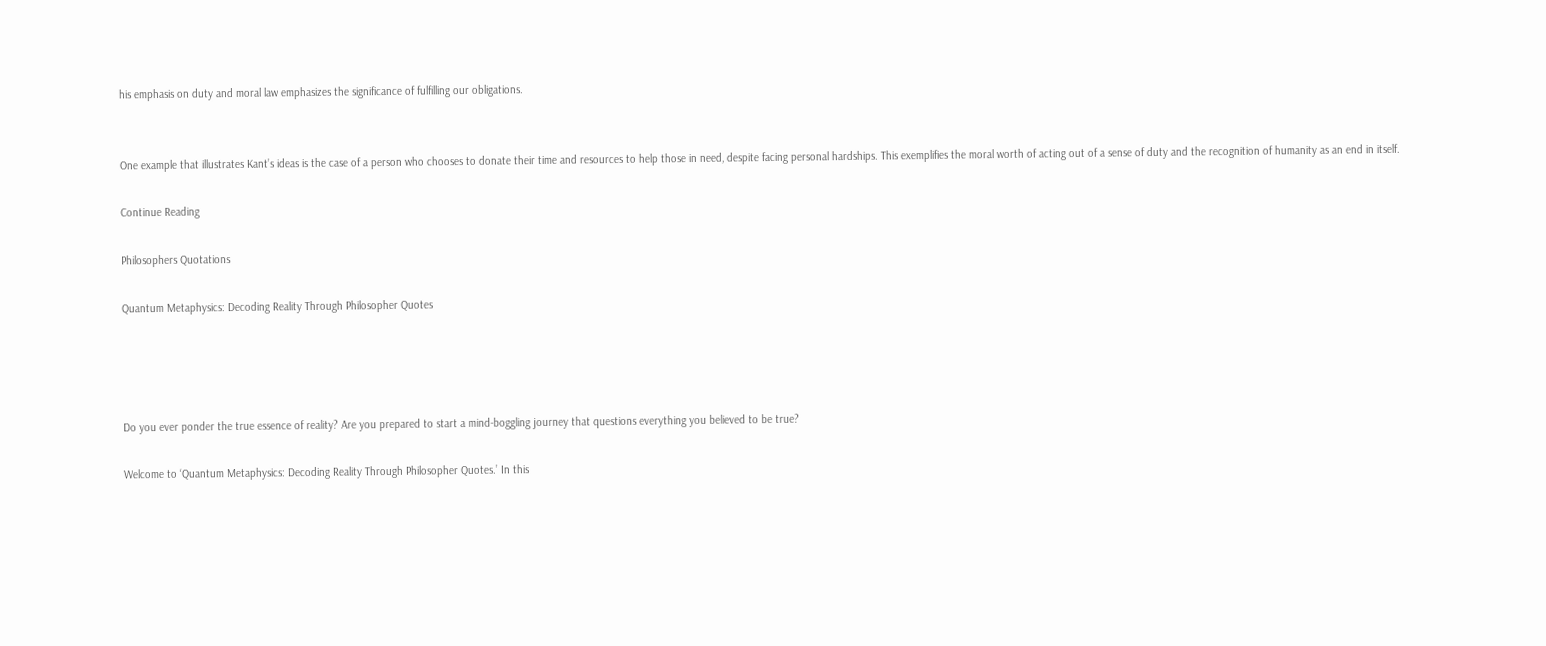his emphasis on duty and moral law emphasizes the significance of fulfilling our obligations.


One example that illustrates Kant’s ideas is the case of a person who chooses to donate their time and resources to help those in need, despite facing personal hardships. This exemplifies the moral worth of acting out of a sense of duty and the recognition of humanity as an end in itself.

Continue Reading

Philosophers Quotations

Quantum Metaphysics: Decoding Reality Through Philosopher Quotes




Do you ever ponder the true essence of reality? Are you prepared to start a mind-boggling journey that questions everything you believed to be true?

Welcome to ‘Quantum Metaphysics: Decoding Reality Through Philosopher Quotes.’ In this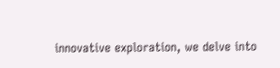innovative exploration, we delve into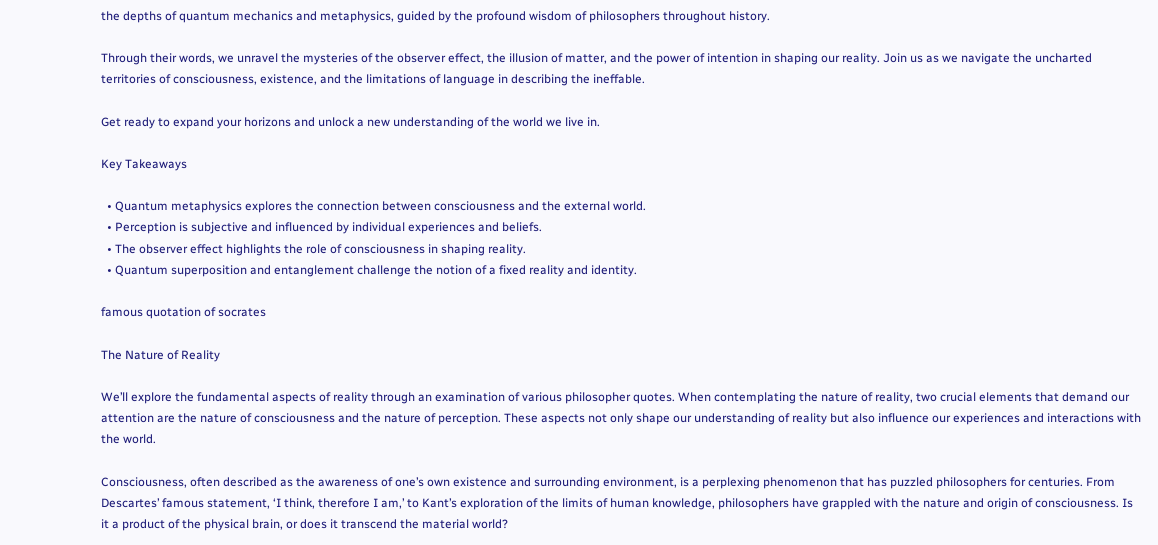the depths of quantum mechanics and metaphysics, guided by the profound wisdom of philosophers throughout history.

Through their words, we unravel the mysteries of the observer effect, the illusion of matter, and the power of intention in shaping our reality. Join us as we navigate the uncharted territories of consciousness, existence, and the limitations of language in describing the ineffable.

Get ready to expand your horizons and unlock a new understanding of the world we live in.

Key Takeaways

  • Quantum metaphysics explores the connection between consciousness and the external world.
  • Perception is subjective and influenced by individual experiences and beliefs.
  • The observer effect highlights the role of consciousness in shaping reality.
  • Quantum superposition and entanglement challenge the notion of a fixed reality and identity.

famous quotation of socrates

The Nature of Reality

We’ll explore the fundamental aspects of reality through an examination of various philosopher quotes. When contemplating the nature of reality, two crucial elements that demand our attention are the nature of consciousness and the nature of perception. These aspects not only shape our understanding of reality but also influence our experiences and interactions with the world.

Consciousness, often described as the awareness of one’s own existence and surrounding environment, is a perplexing phenomenon that has puzzled philosophers for centuries. From Descartes’ famous statement, ‘I think, therefore I am,’ to Kant’s exploration of the limits of human knowledge, philosophers have grappled with the nature and origin of consciousness. Is it a product of the physical brain, or does it transcend the material world?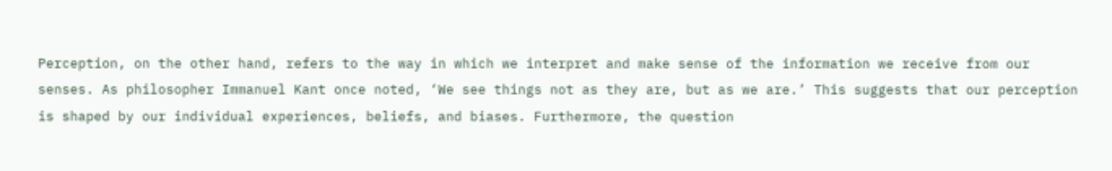Perception, on the other hand, refers to the way in which we interpret and make sense of the information we receive from our senses. As philosopher Immanuel Kant once noted, ‘We see things not as they are, but as we are.’ This suggests that our perception is shaped by our individual experiences, beliefs, and biases. Furthermore, the question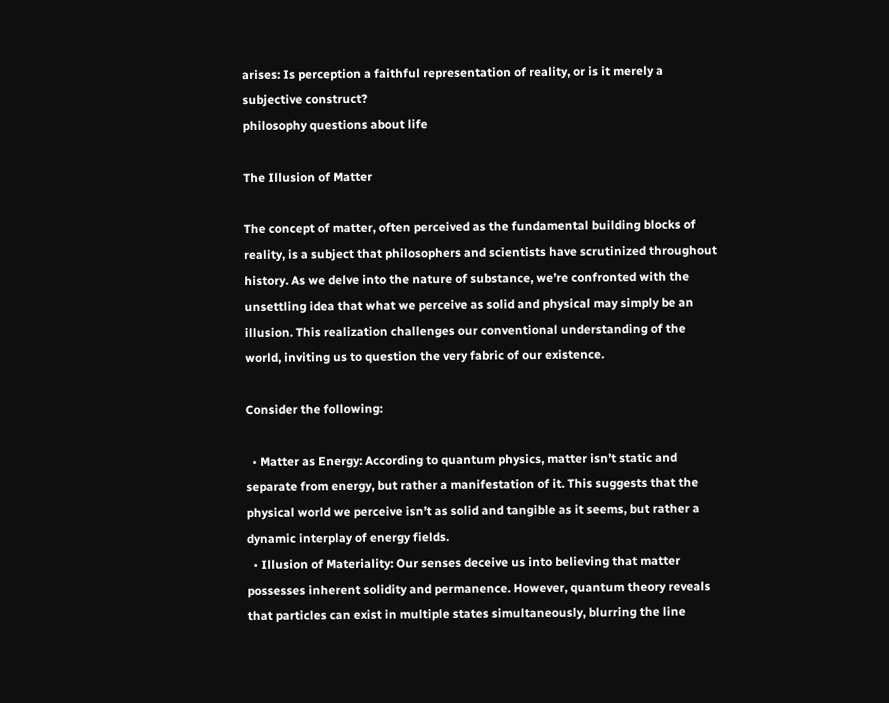arises: Is perception a faithful representation of reality, or is it merely a subjective construct?
philosophy questions about life

The Illusion of Matter

The concept of matter, often perceived as the fundamental building blocks of reality, is a subject that philosophers and scientists have scrutinized throughout history. As we delve into the nature of substance, we’re confronted with the unsettling idea that what we perceive as solid and physical may simply be an illusion. This realization challenges our conventional understanding of the world, inviting us to question the very fabric of our existence.

Consider the following:

  • Matter as Energy: According to quantum physics, matter isn’t static and separate from energy, but rather a manifestation of it. This suggests that the physical world we perceive isn’t as solid and tangible as it seems, but rather a dynamic interplay of energy fields.
  • Illusion of Materiality: Our senses deceive us into believing that matter possesses inherent solidity and permanence. However, quantum theory reveals that particles can exist in multiple states simultaneously, blurring the line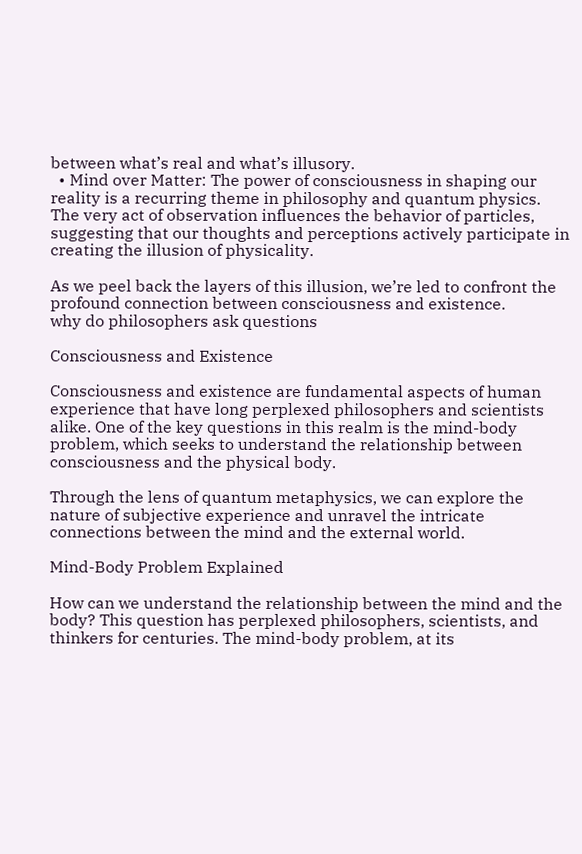between what’s real and what’s illusory.
  • Mind over Matter: The power of consciousness in shaping our reality is a recurring theme in philosophy and quantum physics. The very act of observation influences the behavior of particles, suggesting that our thoughts and perceptions actively participate in creating the illusion of physicality.

As we peel back the layers of this illusion, we’re led to confront the profound connection between consciousness and existence.
why do philosophers ask questions

Consciousness and Existence

Consciousness and existence are fundamental aspects of human experience that have long perplexed philosophers and scientists alike. One of the key questions in this realm is the mind-body problem, which seeks to understand the relationship between consciousness and the physical body.

Through the lens of quantum metaphysics, we can explore the nature of subjective experience and unravel the intricate connections between the mind and the external world.

Mind-Body Problem Explained

How can we understand the relationship between the mind and the body? This question has perplexed philosophers, scientists, and thinkers for centuries. The mind-body problem, at its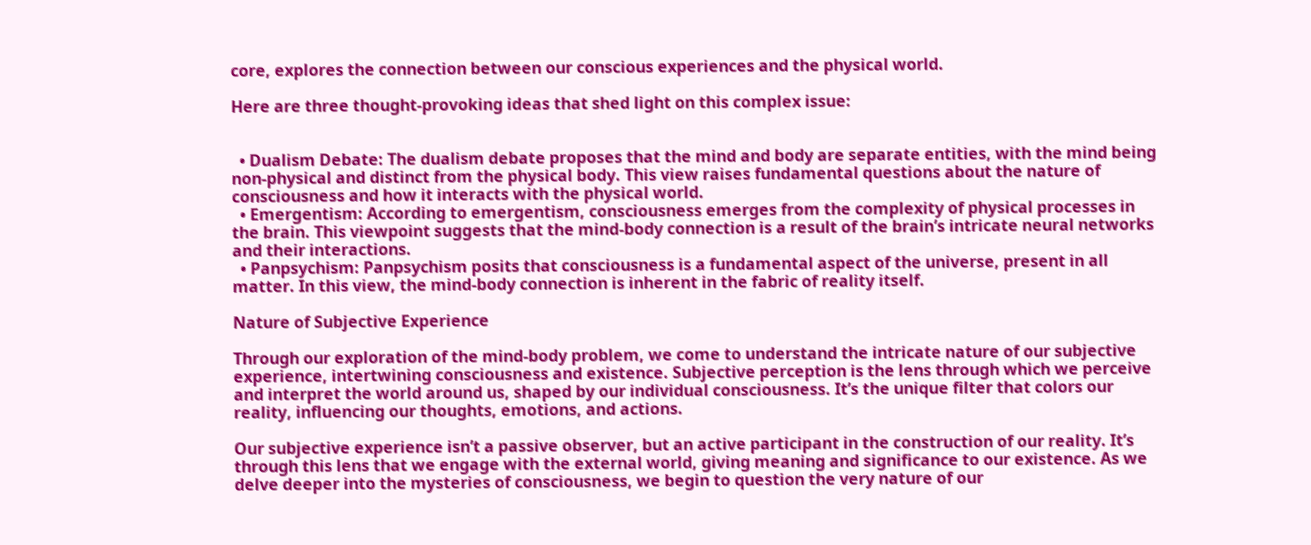core, explores the connection between our conscious experiences and the physical world.

Here are three thought-provoking ideas that shed light on this complex issue:


  • Dualism Debate: The dualism debate proposes that the mind and body are separate entities, with the mind being non-physical and distinct from the physical body. This view raises fundamental questions about the nature of consciousness and how it interacts with the physical world.
  • Emergentism: According to emergentism, consciousness emerges from the complexity of physical processes in the brain. This viewpoint suggests that the mind-body connection is a result of the brain’s intricate neural networks and their interactions.
  • Panpsychism: Panpsychism posits that consciousness is a fundamental aspect of the universe, present in all matter. In this view, the mind-body connection is inherent in the fabric of reality itself.

Nature of Subjective Experience

Through our exploration of the mind-body problem, we come to understand the intricate nature of our subjective experience, intertwining consciousness and existence. Subjective perception is the lens through which we perceive and interpret the world around us, shaped by our individual consciousness. It’s the unique filter that colors our reality, influencing our thoughts, emotions, and actions.

Our subjective experience isn’t a passive observer, but an active participant in the construction of our reality. It’s through this lens that we engage with the external world, giving meaning and significance to our existence. As we delve deeper into the mysteries of consciousness, we begin to question the very nature of our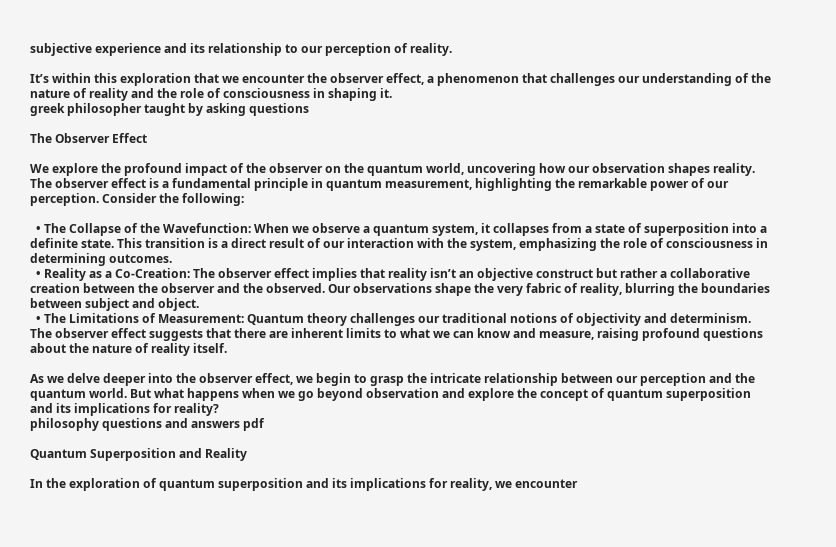subjective experience and its relationship to our perception of reality.

It’s within this exploration that we encounter the observer effect, a phenomenon that challenges our understanding of the nature of reality and the role of consciousness in shaping it.
greek philosopher taught by asking questions

The Observer Effect

We explore the profound impact of the observer on the quantum world, uncovering how our observation shapes reality. The observer effect is a fundamental principle in quantum measurement, highlighting the remarkable power of our perception. Consider the following:

  • The Collapse of the Wavefunction: When we observe a quantum system, it collapses from a state of superposition into a definite state. This transition is a direct result of our interaction with the system, emphasizing the role of consciousness in determining outcomes.
  • Reality as a Co-Creation: The observer effect implies that reality isn’t an objective construct but rather a collaborative creation between the observer and the observed. Our observations shape the very fabric of reality, blurring the boundaries between subject and object.
  • The Limitations of Measurement: Quantum theory challenges our traditional notions of objectivity and determinism. The observer effect suggests that there are inherent limits to what we can know and measure, raising profound questions about the nature of reality itself.

As we delve deeper into the observer effect, we begin to grasp the intricate relationship between our perception and the quantum world. But what happens when we go beyond observation and explore the concept of quantum superposition and its implications for reality?
philosophy questions and answers pdf

Quantum Superposition and Reality

In the exploration of quantum superposition and its implications for reality, we encounter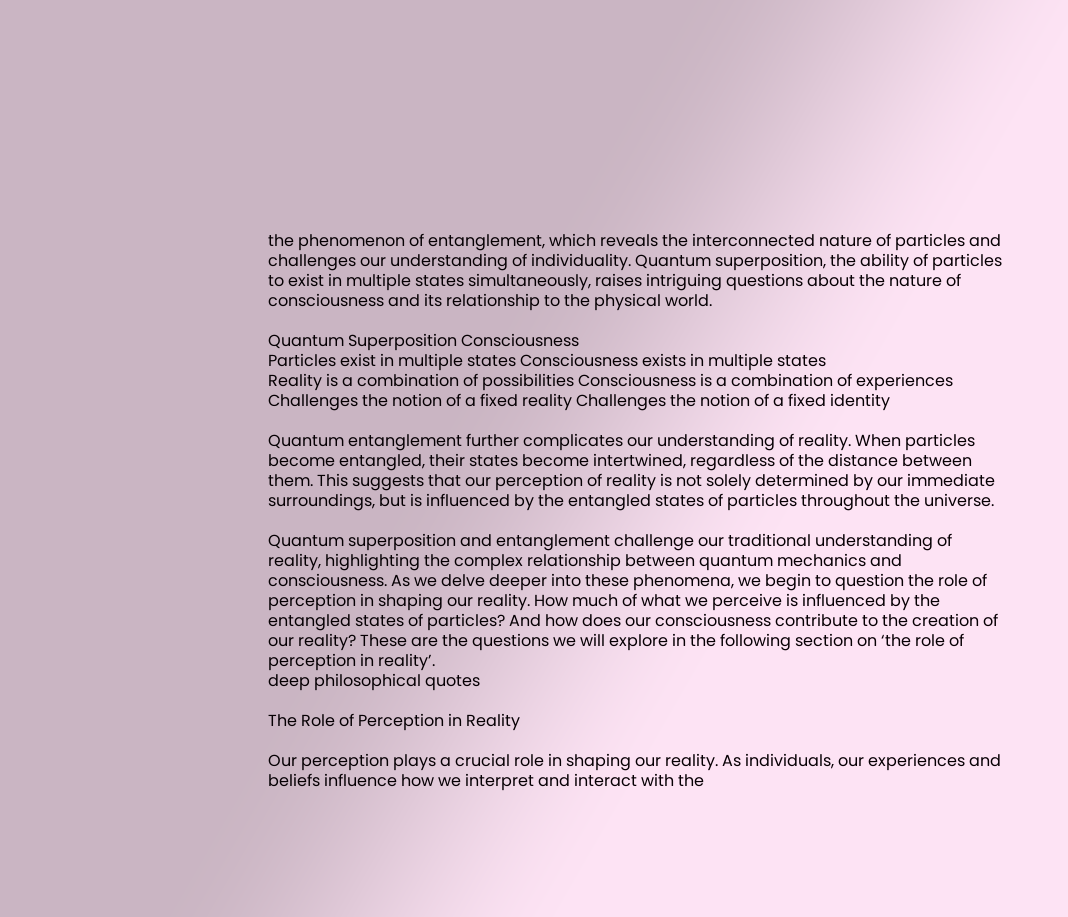the phenomenon of entanglement, which reveals the interconnected nature of particles and challenges our understanding of individuality. Quantum superposition, the ability of particles to exist in multiple states simultaneously, raises intriguing questions about the nature of consciousness and its relationship to the physical world.

Quantum Superposition Consciousness
Particles exist in multiple states Consciousness exists in multiple states
Reality is a combination of possibilities Consciousness is a combination of experiences
Challenges the notion of a fixed reality Challenges the notion of a fixed identity

Quantum entanglement further complicates our understanding of reality. When particles become entangled, their states become intertwined, regardless of the distance between them. This suggests that our perception of reality is not solely determined by our immediate surroundings, but is influenced by the entangled states of particles throughout the universe.

Quantum superposition and entanglement challenge our traditional understanding of reality, highlighting the complex relationship between quantum mechanics and consciousness. As we delve deeper into these phenomena, we begin to question the role of perception in shaping our reality. How much of what we perceive is influenced by the entangled states of particles? And how does our consciousness contribute to the creation of our reality? These are the questions we will explore in the following section on ‘the role of perception in reality’.
deep philosophical quotes

The Role of Perception in Reality

Our perception plays a crucial role in shaping our reality. As individuals, our experiences and beliefs influence how we interpret and interact with the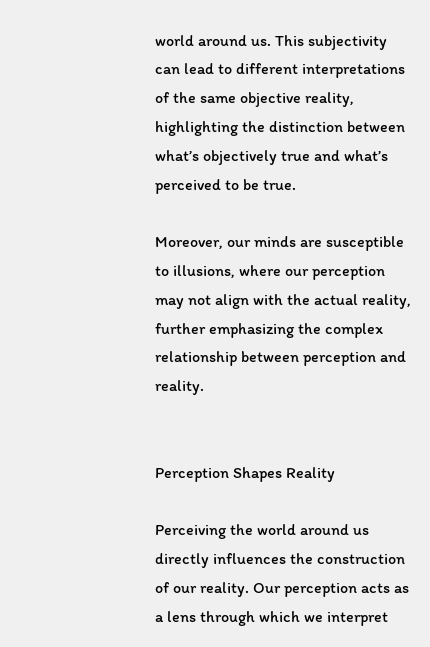world around us. This subjectivity can lead to different interpretations of the same objective reality, highlighting the distinction between what’s objectively true and what’s perceived to be true.

Moreover, our minds are susceptible to illusions, where our perception may not align with the actual reality, further emphasizing the complex relationship between perception and reality.


Perception Shapes Reality

Perceiving the world around us directly influences the construction of our reality. Our perception acts as a lens through which we interpret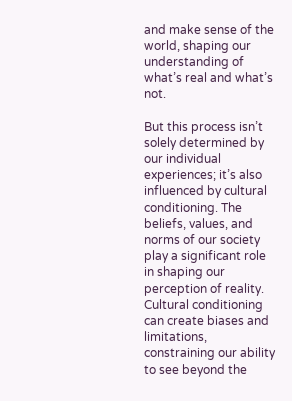and make sense of the world, shaping our understanding of what’s real and what’s not.

But this process isn’t solely determined by our individual experiences; it’s also influenced by cultural conditioning. The beliefs, values, and norms of our society play a significant role in shaping our perception of reality. Cultural conditioning can create biases and limitations, constraining our ability to see beyond the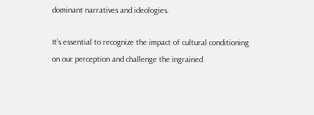dominant narratives and ideologies.

It’s essential to recognize the impact of cultural conditioning on our perception and challenge the ingrained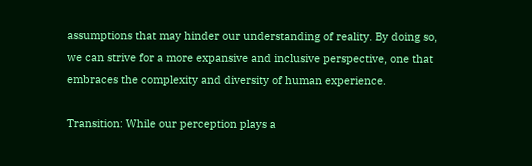assumptions that may hinder our understanding of reality. By doing so, we can strive for a more expansive and inclusive perspective, one that embraces the complexity and diversity of human experience.

Transition: While our perception plays a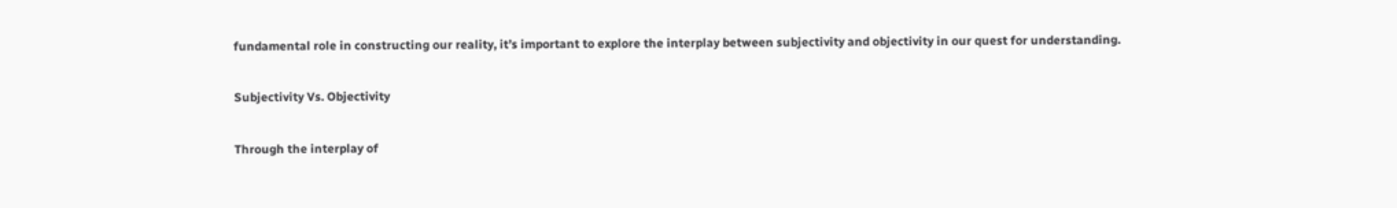fundamental role in constructing our reality, it’s important to explore the interplay between subjectivity and objectivity in our quest for understanding.

Subjectivity Vs. Objectivity

Through the interplay of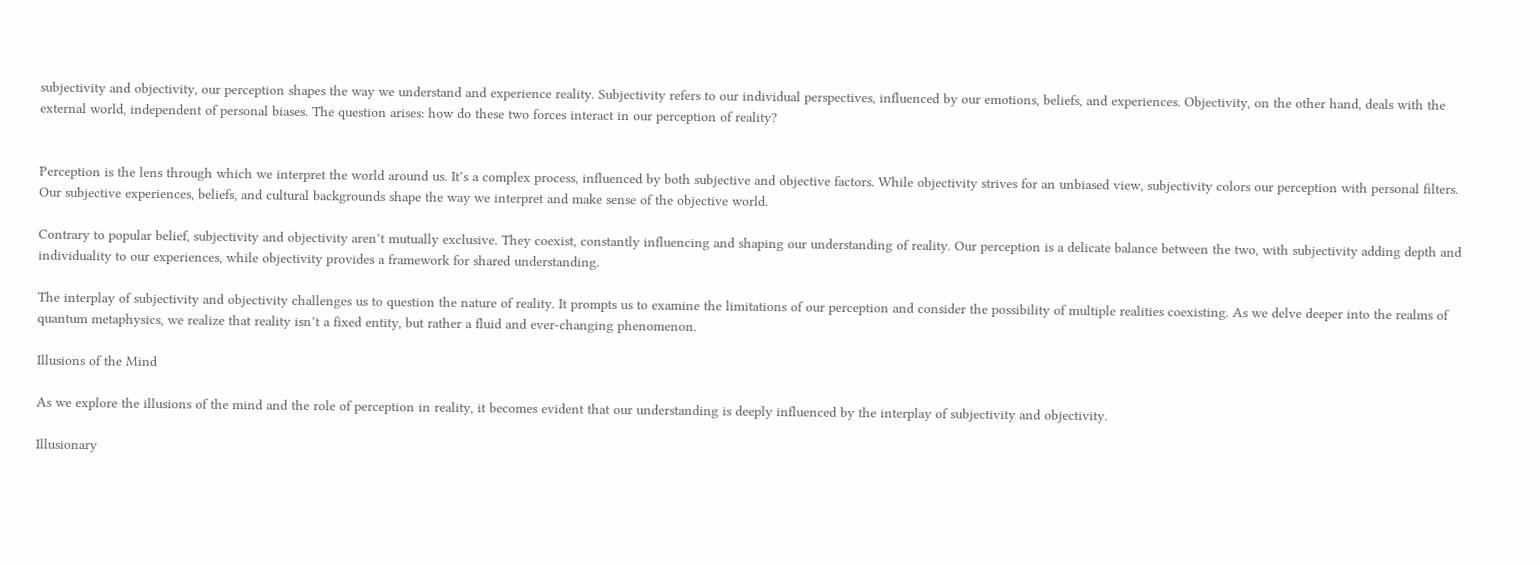subjectivity and objectivity, our perception shapes the way we understand and experience reality. Subjectivity refers to our individual perspectives, influenced by our emotions, beliefs, and experiences. Objectivity, on the other hand, deals with the external world, independent of personal biases. The question arises: how do these two forces interact in our perception of reality?


Perception is the lens through which we interpret the world around us. It’s a complex process, influenced by both subjective and objective factors. While objectivity strives for an unbiased view, subjectivity colors our perception with personal filters. Our subjective experiences, beliefs, and cultural backgrounds shape the way we interpret and make sense of the objective world.

Contrary to popular belief, subjectivity and objectivity aren’t mutually exclusive. They coexist, constantly influencing and shaping our understanding of reality. Our perception is a delicate balance between the two, with subjectivity adding depth and individuality to our experiences, while objectivity provides a framework for shared understanding.

The interplay of subjectivity and objectivity challenges us to question the nature of reality. It prompts us to examine the limitations of our perception and consider the possibility of multiple realities coexisting. As we delve deeper into the realms of quantum metaphysics, we realize that reality isn’t a fixed entity, but rather a fluid and ever-changing phenomenon.

Illusions of the Mind

As we explore the illusions of the mind and the role of perception in reality, it becomes evident that our understanding is deeply influenced by the interplay of subjectivity and objectivity.

Illusionary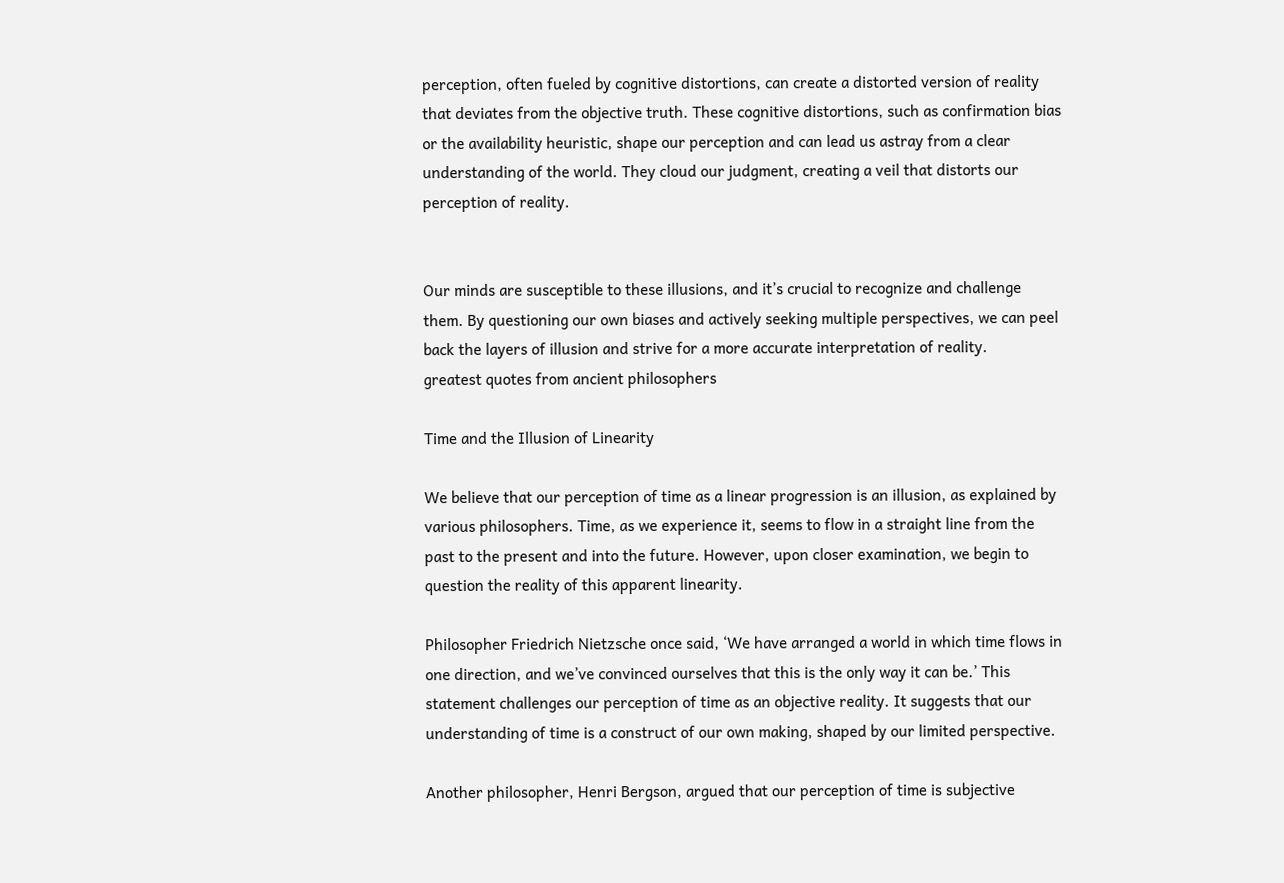perception, often fueled by cognitive distortions, can create a distorted version of reality that deviates from the objective truth. These cognitive distortions, such as confirmation bias or the availability heuristic, shape our perception and can lead us astray from a clear understanding of the world. They cloud our judgment, creating a veil that distorts our perception of reality.


Our minds are susceptible to these illusions, and it’s crucial to recognize and challenge them. By questioning our own biases and actively seeking multiple perspectives, we can peel back the layers of illusion and strive for a more accurate interpretation of reality.
greatest quotes from ancient philosophers

Time and the Illusion of Linearity

We believe that our perception of time as a linear progression is an illusion, as explained by various philosophers. Time, as we experience it, seems to flow in a straight line from the past to the present and into the future. However, upon closer examination, we begin to question the reality of this apparent linearity.

Philosopher Friedrich Nietzsche once said, ‘We have arranged a world in which time flows in one direction, and we’ve convinced ourselves that this is the only way it can be.’ This statement challenges our perception of time as an objective reality. It suggests that our understanding of time is a construct of our own making, shaped by our limited perspective.

Another philosopher, Henri Bergson, argued that our perception of time is subjective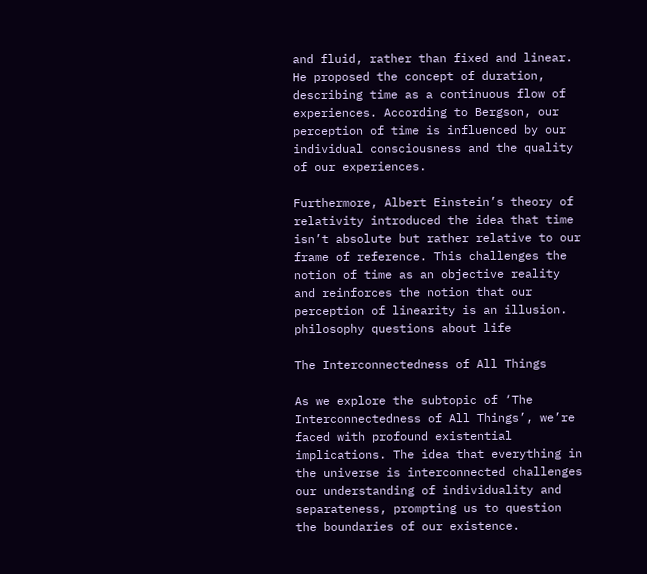and fluid, rather than fixed and linear. He proposed the concept of duration, describing time as a continuous flow of experiences. According to Bergson, our perception of time is influenced by our individual consciousness and the quality of our experiences.

Furthermore, Albert Einstein’s theory of relativity introduced the idea that time isn’t absolute but rather relative to our frame of reference. This challenges the notion of time as an objective reality and reinforces the notion that our perception of linearity is an illusion.
philosophy questions about life

The Interconnectedness of All Things

As we explore the subtopic of ‘The Interconnectedness of All Things’, we’re faced with profound existential implications. The idea that everything in the universe is interconnected challenges our understanding of individuality and separateness, prompting us to question the boundaries of our existence.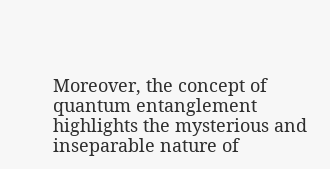Moreover, the concept of quantum entanglement highlights the mysterious and inseparable nature of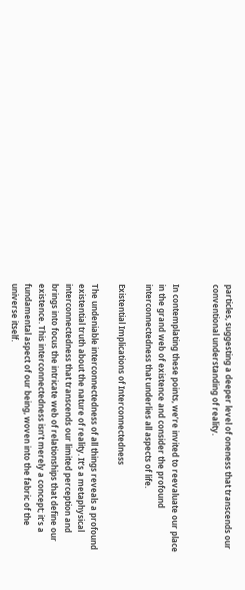particles, suggesting a deeper level of oneness that transcends our conventional understanding of reality.


In contemplating these points, we’re invited to reevaluate our place in the grand web of existence and consider the profound interconnectedness that underlies all aspects of life.

Existential Implications of Interconnectedness

The undeniable interconnectedness of all things reveals a profound existential truth about the nature of reality. It’s a metaphysical interconnectedness that transcends our limited perception and brings into focus the intricate web of relationships that define our existence. This interconnectedness isn’t merely a concept; it’s a fundamental aspect of our being, woven into the fabric of the universe itself.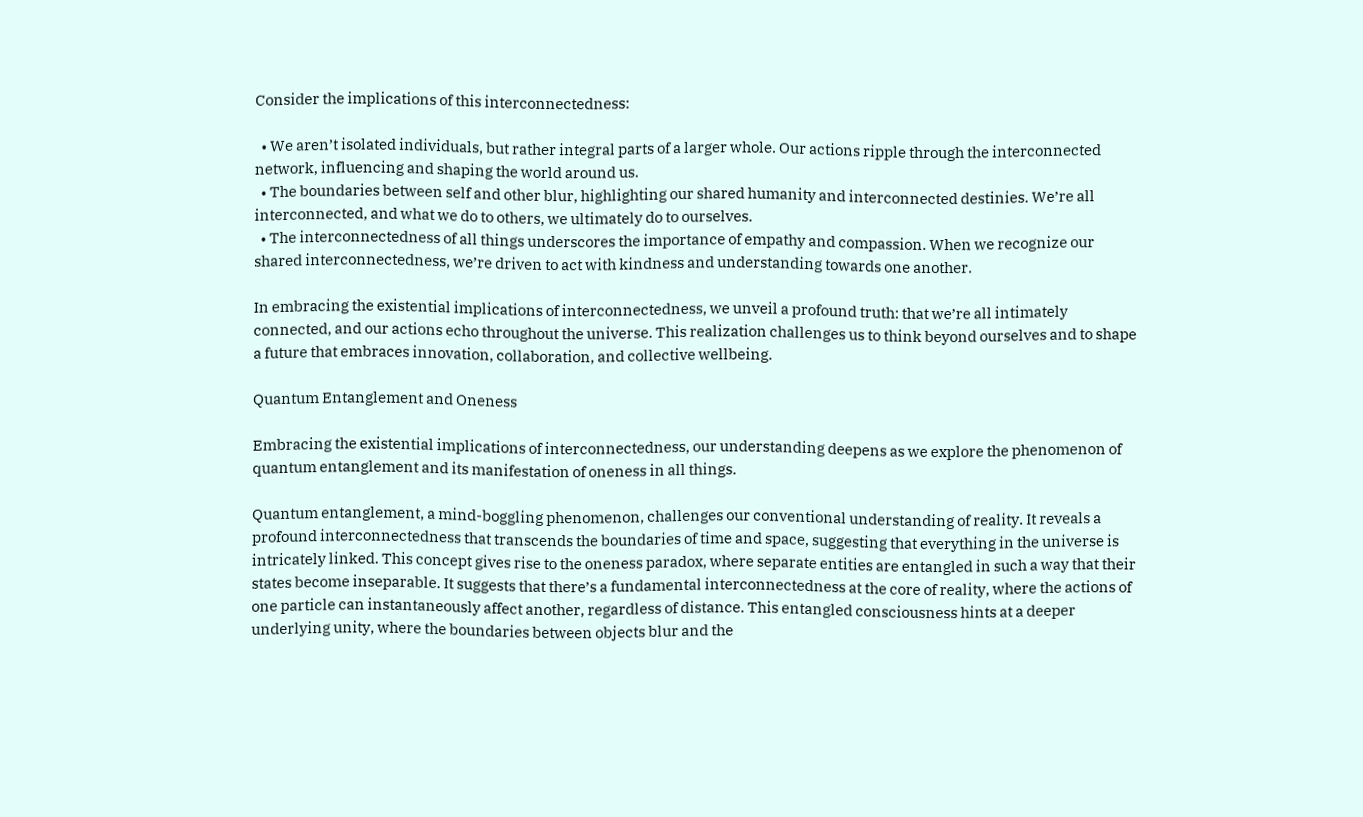Consider the implications of this interconnectedness:

  • We aren’t isolated individuals, but rather integral parts of a larger whole. Our actions ripple through the interconnected network, influencing and shaping the world around us.
  • The boundaries between self and other blur, highlighting our shared humanity and interconnected destinies. We’re all interconnected, and what we do to others, we ultimately do to ourselves.
  • The interconnectedness of all things underscores the importance of empathy and compassion. When we recognize our shared interconnectedness, we’re driven to act with kindness and understanding towards one another.

In embracing the existential implications of interconnectedness, we unveil a profound truth: that we’re all intimately connected, and our actions echo throughout the universe. This realization challenges us to think beyond ourselves and to shape a future that embraces innovation, collaboration, and collective wellbeing.

Quantum Entanglement and Oneness

Embracing the existential implications of interconnectedness, our understanding deepens as we explore the phenomenon of quantum entanglement and its manifestation of oneness in all things.

Quantum entanglement, a mind-boggling phenomenon, challenges our conventional understanding of reality. It reveals a profound interconnectedness that transcends the boundaries of time and space, suggesting that everything in the universe is intricately linked. This concept gives rise to the oneness paradox, where separate entities are entangled in such a way that their states become inseparable. It suggests that there’s a fundamental interconnectedness at the core of reality, where the actions of one particle can instantaneously affect another, regardless of distance. This entangled consciousness hints at a deeper underlying unity, where the boundaries between objects blur and the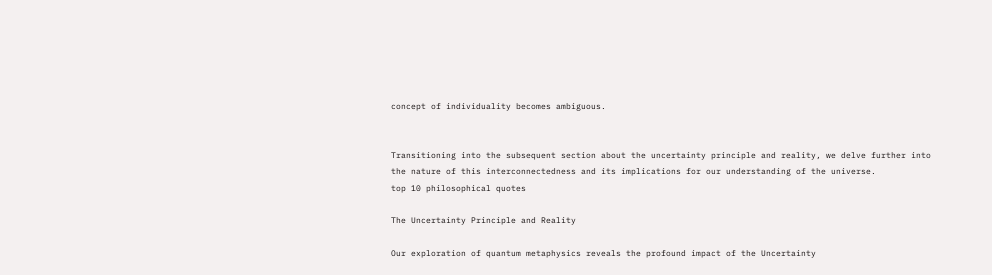concept of individuality becomes ambiguous.


Transitioning into the subsequent section about the uncertainty principle and reality, we delve further into the nature of this interconnectedness and its implications for our understanding of the universe.
top 10 philosophical quotes

The Uncertainty Principle and Reality

Our exploration of quantum metaphysics reveals the profound impact of the Uncertainty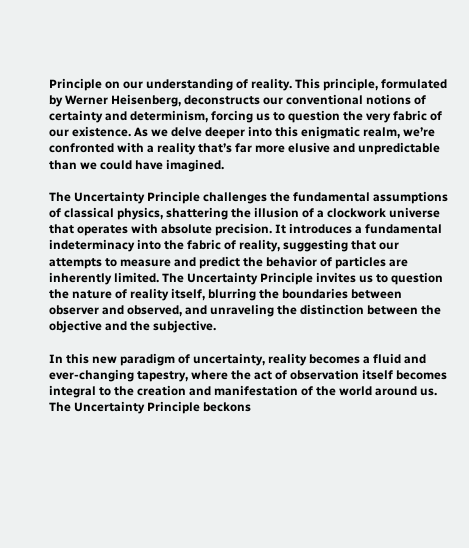Principle on our understanding of reality. This principle, formulated by Werner Heisenberg, deconstructs our conventional notions of certainty and determinism, forcing us to question the very fabric of our existence. As we delve deeper into this enigmatic realm, we’re confronted with a reality that’s far more elusive and unpredictable than we could have imagined.

The Uncertainty Principle challenges the fundamental assumptions of classical physics, shattering the illusion of a clockwork universe that operates with absolute precision. It introduces a fundamental indeterminacy into the fabric of reality, suggesting that our attempts to measure and predict the behavior of particles are inherently limited. The Uncertainty Principle invites us to question the nature of reality itself, blurring the boundaries between observer and observed, and unraveling the distinction between the objective and the subjective.

In this new paradigm of uncertainty, reality becomes a fluid and ever-changing tapestry, where the act of observation itself becomes integral to the creation and manifestation of the world around us. The Uncertainty Principle beckons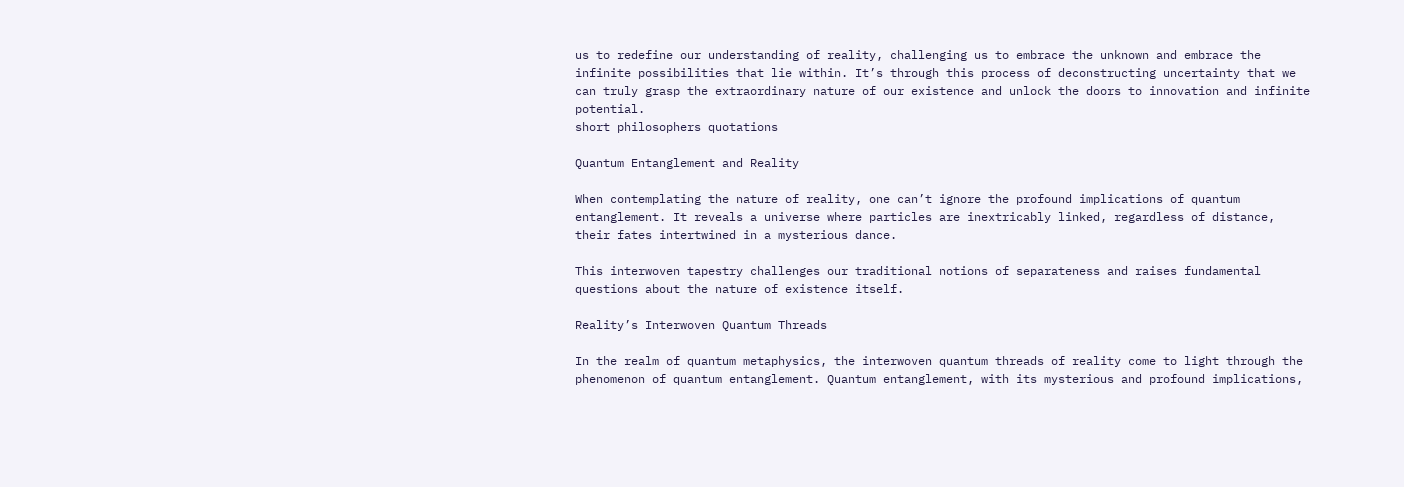us to redefine our understanding of reality, challenging us to embrace the unknown and embrace the infinite possibilities that lie within. It’s through this process of deconstructing uncertainty that we can truly grasp the extraordinary nature of our existence and unlock the doors to innovation and infinite potential.
short philosophers quotations

Quantum Entanglement and Reality

When contemplating the nature of reality, one can’t ignore the profound implications of quantum entanglement. It reveals a universe where particles are inextricably linked, regardless of distance, their fates intertwined in a mysterious dance.

This interwoven tapestry challenges our traditional notions of separateness and raises fundamental questions about the nature of existence itself.

Reality’s Interwoven Quantum Threads

In the realm of quantum metaphysics, the interwoven quantum threads of reality come to light through the phenomenon of quantum entanglement. Quantum entanglement, with its mysterious and profound implications,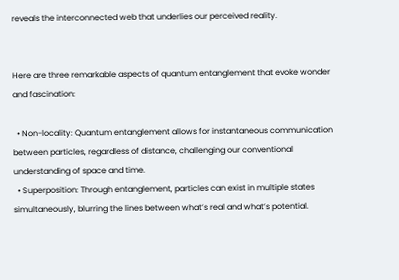reveals the interconnected web that underlies our perceived reality.


Here are three remarkable aspects of quantum entanglement that evoke wonder and fascination:

  • Non-locality: Quantum entanglement allows for instantaneous communication between particles, regardless of distance, challenging our conventional understanding of space and time.
  • Superposition: Through entanglement, particles can exist in multiple states simultaneously, blurring the lines between what’s real and what’s potential.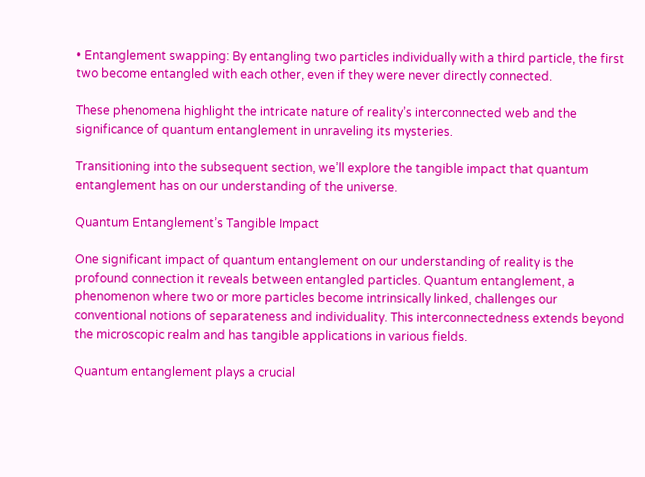• Entanglement swapping: By entangling two particles individually with a third particle, the first two become entangled with each other, even if they were never directly connected.

These phenomena highlight the intricate nature of reality’s interconnected web and the significance of quantum entanglement in unraveling its mysteries.

Transitioning into the subsequent section, we’ll explore the tangible impact that quantum entanglement has on our understanding of the universe.

Quantum Entanglement’s Tangible Impact

One significant impact of quantum entanglement on our understanding of reality is the profound connection it reveals between entangled particles. Quantum entanglement, a phenomenon where two or more particles become intrinsically linked, challenges our conventional notions of separateness and individuality. This interconnectedness extends beyond the microscopic realm and has tangible applications in various fields.

Quantum entanglement plays a crucial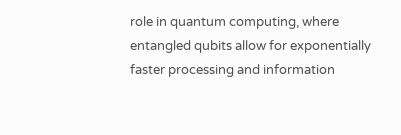role in quantum computing, where entangled qubits allow for exponentially faster processing and information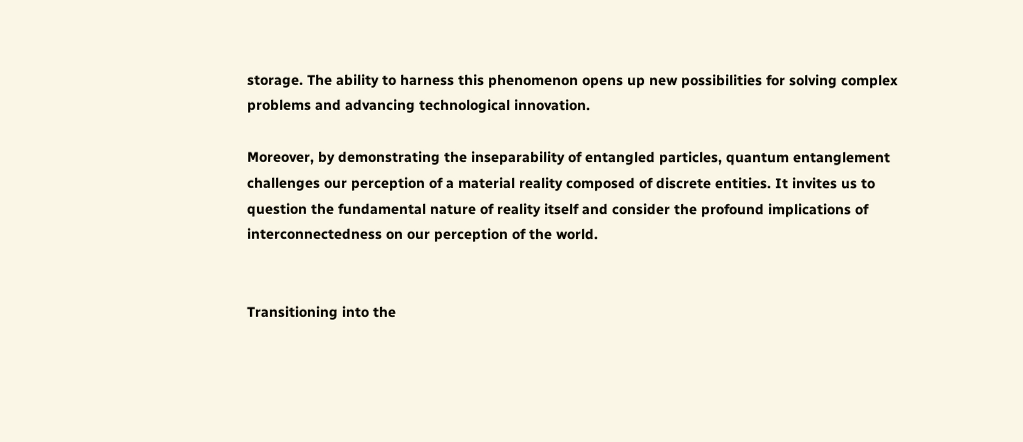storage. The ability to harness this phenomenon opens up new possibilities for solving complex problems and advancing technological innovation.

Moreover, by demonstrating the inseparability of entangled particles, quantum entanglement challenges our perception of a material reality composed of discrete entities. It invites us to question the fundamental nature of reality itself and consider the profound implications of interconnectedness on our perception of the world.


Transitioning into the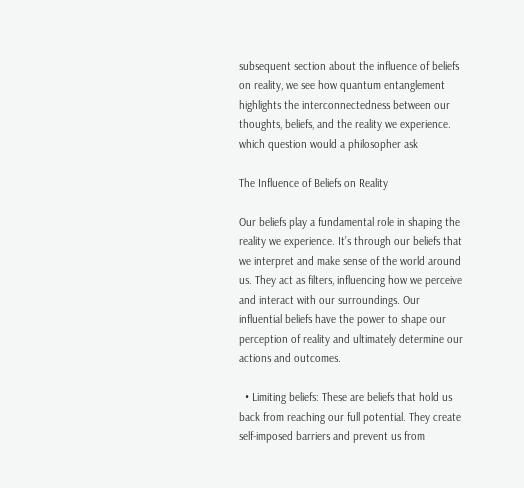subsequent section about the influence of beliefs on reality, we see how quantum entanglement highlights the interconnectedness between our thoughts, beliefs, and the reality we experience.
which question would a philosopher ask

The Influence of Beliefs on Reality

Our beliefs play a fundamental role in shaping the reality we experience. It’s through our beliefs that we interpret and make sense of the world around us. They act as filters, influencing how we perceive and interact with our surroundings. Our influential beliefs have the power to shape our perception of reality and ultimately determine our actions and outcomes.

  • Limiting beliefs: These are beliefs that hold us back from reaching our full potential. They create self-imposed barriers and prevent us from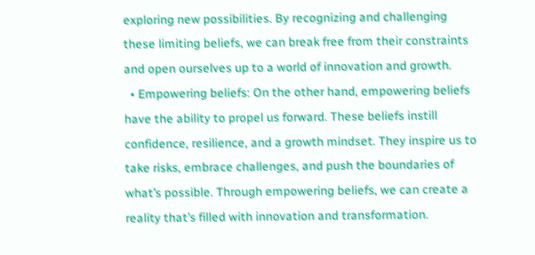exploring new possibilities. By recognizing and challenging these limiting beliefs, we can break free from their constraints and open ourselves up to a world of innovation and growth.
  • Empowering beliefs: On the other hand, empowering beliefs have the ability to propel us forward. These beliefs instill confidence, resilience, and a growth mindset. They inspire us to take risks, embrace challenges, and push the boundaries of what’s possible. Through empowering beliefs, we can create a reality that’s filled with innovation and transformation.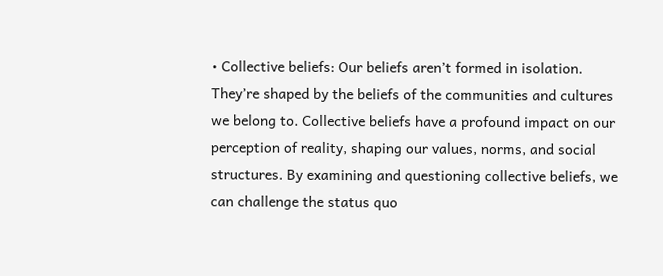• Collective beliefs: Our beliefs aren’t formed in isolation. They’re shaped by the beliefs of the communities and cultures we belong to. Collective beliefs have a profound impact on our perception of reality, shaping our values, norms, and social structures. By examining and questioning collective beliefs, we can challenge the status quo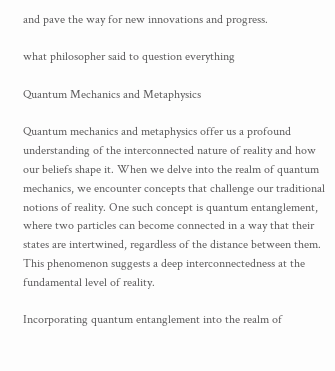and pave the way for new innovations and progress.

what philosopher said to question everything

Quantum Mechanics and Metaphysics

Quantum mechanics and metaphysics offer us a profound understanding of the interconnected nature of reality and how our beliefs shape it. When we delve into the realm of quantum mechanics, we encounter concepts that challenge our traditional notions of reality. One such concept is quantum entanglement, where two particles can become connected in a way that their states are intertwined, regardless of the distance between them. This phenomenon suggests a deep interconnectedness at the fundamental level of reality.

Incorporating quantum entanglement into the realm of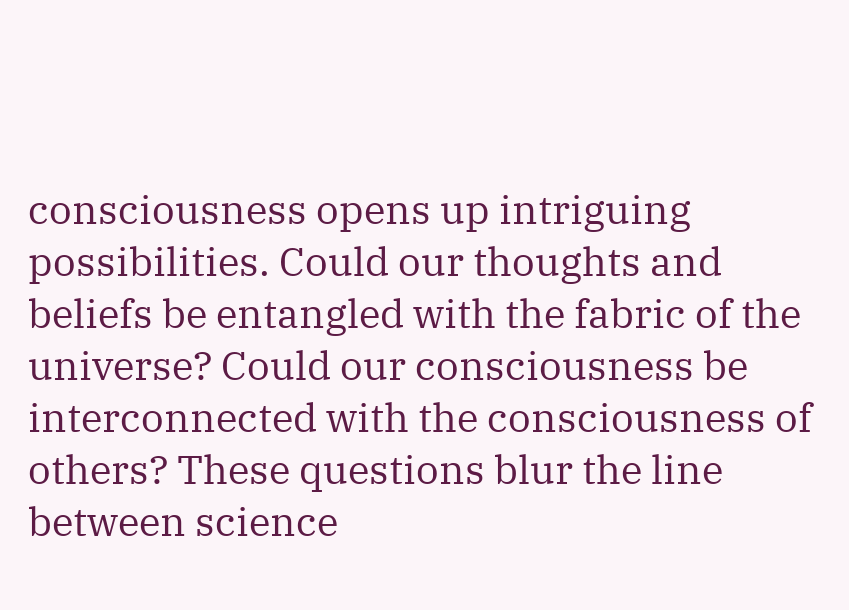consciousness opens up intriguing possibilities. Could our thoughts and beliefs be entangled with the fabric of the universe? Could our consciousness be interconnected with the consciousness of others? These questions blur the line between science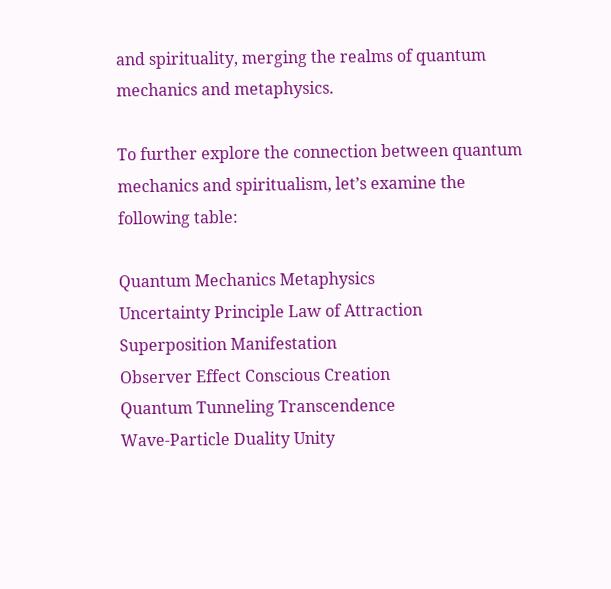and spirituality, merging the realms of quantum mechanics and metaphysics.

To further explore the connection between quantum mechanics and spiritualism, let’s examine the following table:

Quantum Mechanics Metaphysics
Uncertainty Principle Law of Attraction
Superposition Manifestation
Observer Effect Conscious Creation
Quantum Tunneling Transcendence
Wave-Particle Duality Unity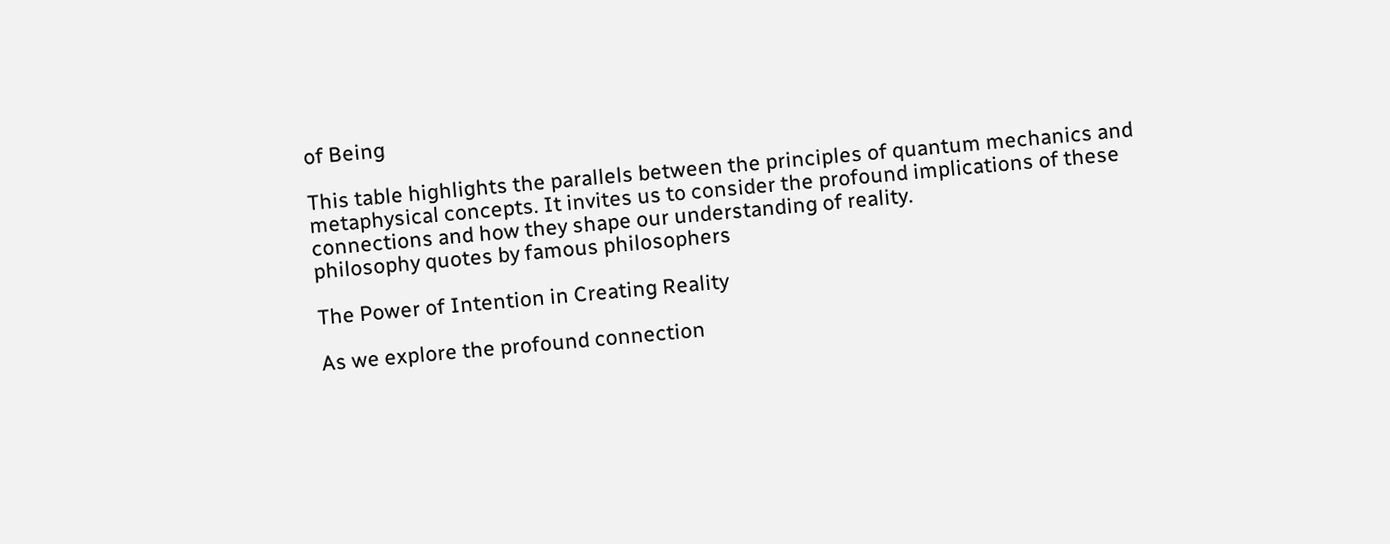of Being

This table highlights the parallels between the principles of quantum mechanics and metaphysical concepts. It invites us to consider the profound implications of these connections and how they shape our understanding of reality.
philosophy quotes by famous philosophers

The Power of Intention in Creating Reality

As we explore the profound connection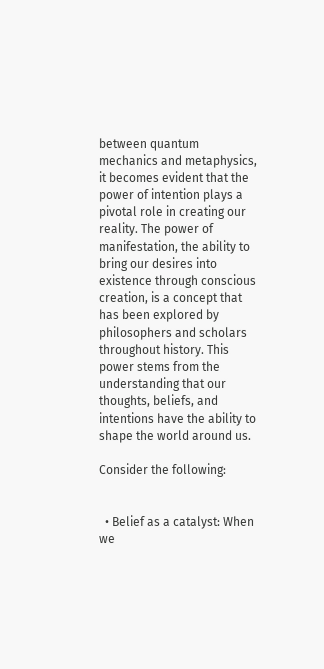between quantum mechanics and metaphysics, it becomes evident that the power of intention plays a pivotal role in creating our reality. The power of manifestation, the ability to bring our desires into existence through conscious creation, is a concept that has been explored by philosophers and scholars throughout history. This power stems from the understanding that our thoughts, beliefs, and intentions have the ability to shape the world around us.

Consider the following:


  • Belief as a catalyst: When we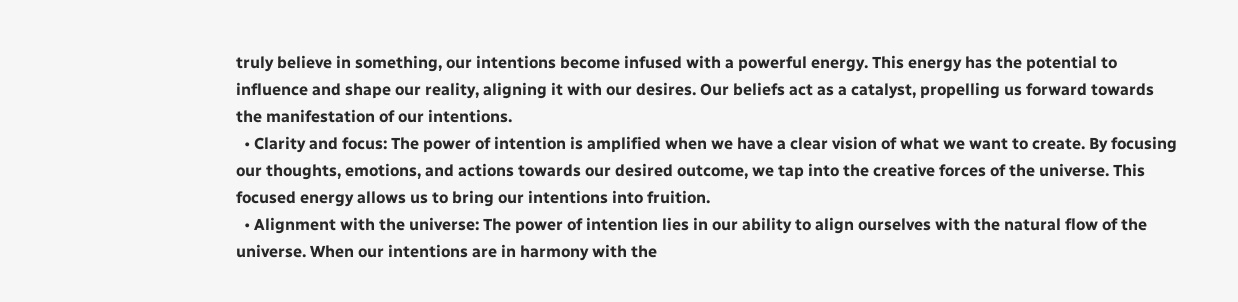truly believe in something, our intentions become infused with a powerful energy. This energy has the potential to influence and shape our reality, aligning it with our desires. Our beliefs act as a catalyst, propelling us forward towards the manifestation of our intentions.
  • Clarity and focus: The power of intention is amplified when we have a clear vision of what we want to create. By focusing our thoughts, emotions, and actions towards our desired outcome, we tap into the creative forces of the universe. This focused energy allows us to bring our intentions into fruition.
  • Alignment with the universe: The power of intention lies in our ability to align ourselves with the natural flow of the universe. When our intentions are in harmony with the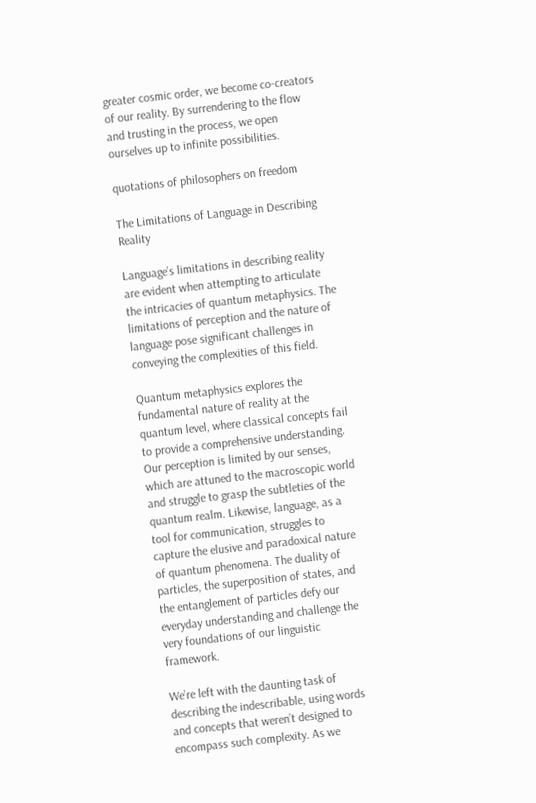greater cosmic order, we become co-creators of our reality. By surrendering to the flow and trusting in the process, we open ourselves up to infinite possibilities.

quotations of philosophers on freedom

The Limitations of Language in Describing Reality

Language’s limitations in describing reality are evident when attempting to articulate the intricacies of quantum metaphysics. The limitations of perception and the nature of language pose significant challenges in conveying the complexities of this field.

Quantum metaphysics explores the fundamental nature of reality at the quantum level, where classical concepts fail to provide a comprehensive understanding. Our perception is limited by our senses, which are attuned to the macroscopic world and struggle to grasp the subtleties of the quantum realm. Likewise, language, as a tool for communication, struggles to capture the elusive and paradoxical nature of quantum phenomena. The duality of particles, the superposition of states, and the entanglement of particles defy our everyday understanding and challenge the very foundations of our linguistic framework.

We’re left with the daunting task of describing the indescribable, using words and concepts that weren’t designed to encompass such complexity. As we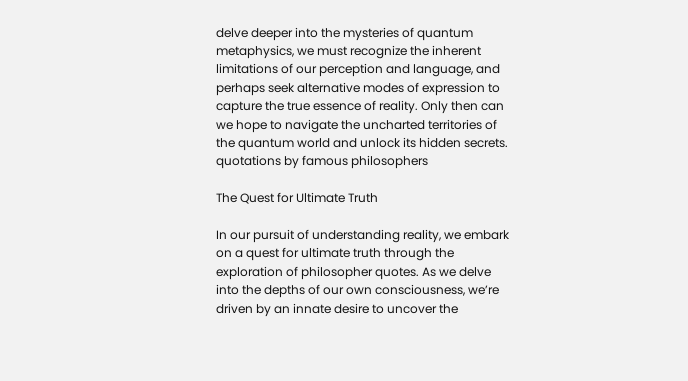delve deeper into the mysteries of quantum metaphysics, we must recognize the inherent limitations of our perception and language, and perhaps seek alternative modes of expression to capture the true essence of reality. Only then can we hope to navigate the uncharted territories of the quantum world and unlock its hidden secrets.
quotations by famous philosophers

The Quest for Ultimate Truth

In our pursuit of understanding reality, we embark on a quest for ultimate truth through the exploration of philosopher quotes. As we delve into the depths of our own consciousness, we’re driven by an innate desire to uncover the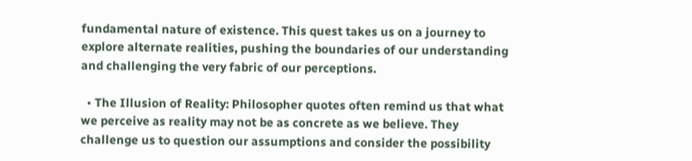fundamental nature of existence. This quest takes us on a journey to explore alternate realities, pushing the boundaries of our understanding and challenging the very fabric of our perceptions.

  • The Illusion of Reality: Philosopher quotes often remind us that what we perceive as reality may not be as concrete as we believe. They challenge us to question our assumptions and consider the possibility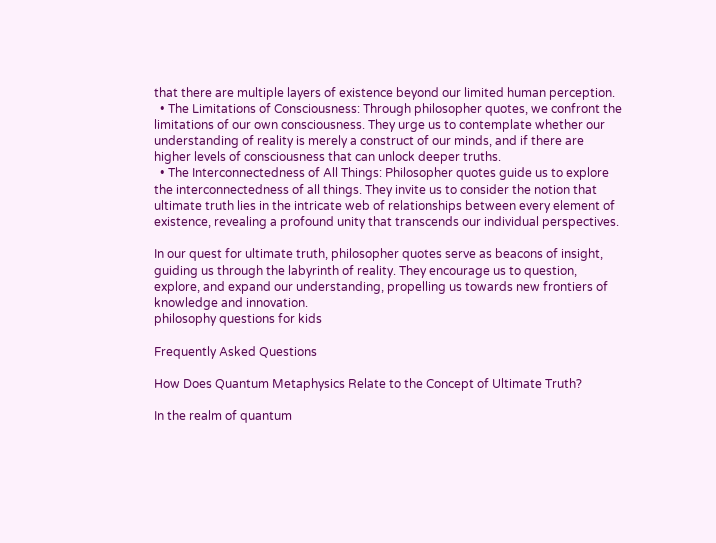that there are multiple layers of existence beyond our limited human perception.
  • The Limitations of Consciousness: Through philosopher quotes, we confront the limitations of our own consciousness. They urge us to contemplate whether our understanding of reality is merely a construct of our minds, and if there are higher levels of consciousness that can unlock deeper truths.
  • The Interconnectedness of All Things: Philosopher quotes guide us to explore the interconnectedness of all things. They invite us to consider the notion that ultimate truth lies in the intricate web of relationships between every element of existence, revealing a profound unity that transcends our individual perspectives.

In our quest for ultimate truth, philosopher quotes serve as beacons of insight, guiding us through the labyrinth of reality. They encourage us to question, explore, and expand our understanding, propelling us towards new frontiers of knowledge and innovation.
philosophy questions for kids

Frequently Asked Questions

How Does Quantum Metaphysics Relate to the Concept of Ultimate Truth?

In the realm of quantum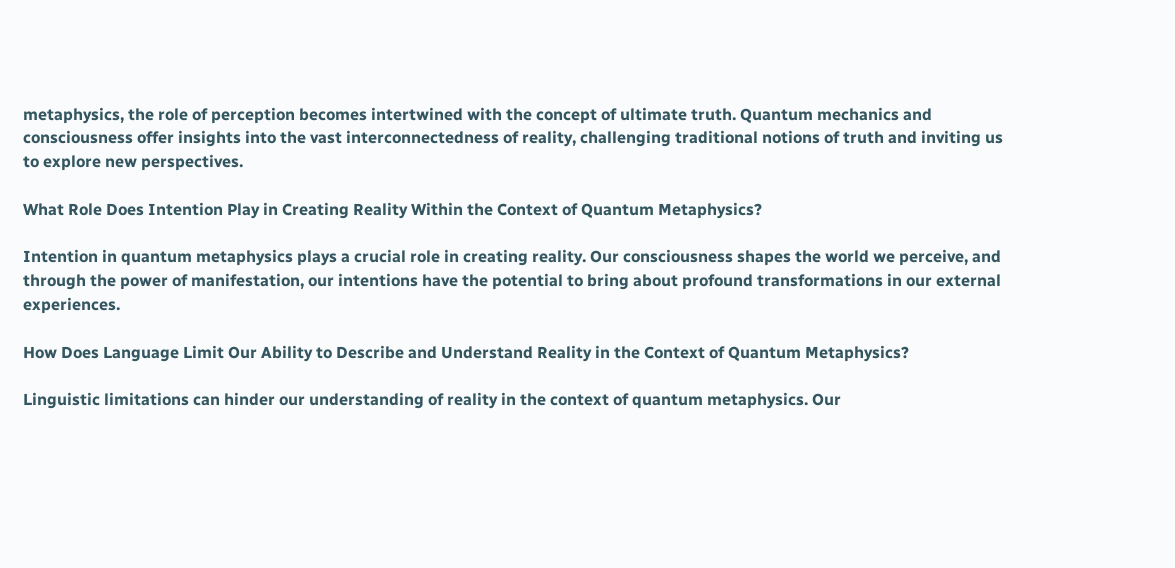metaphysics, the role of perception becomes intertwined with the concept of ultimate truth. Quantum mechanics and consciousness offer insights into the vast interconnectedness of reality, challenging traditional notions of truth and inviting us to explore new perspectives.

What Role Does Intention Play in Creating Reality Within the Context of Quantum Metaphysics?

Intention in quantum metaphysics plays a crucial role in creating reality. Our consciousness shapes the world we perceive, and through the power of manifestation, our intentions have the potential to bring about profound transformations in our external experiences.

How Does Language Limit Our Ability to Describe and Understand Reality in the Context of Quantum Metaphysics?

Linguistic limitations can hinder our understanding of reality in the context of quantum metaphysics. Our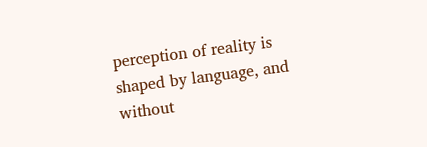perception of reality is shaped by language, and without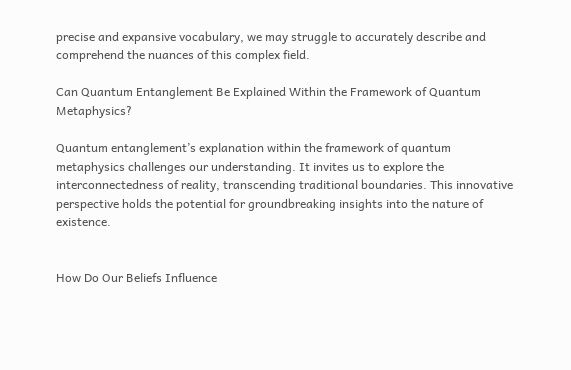precise and expansive vocabulary, we may struggle to accurately describe and comprehend the nuances of this complex field.

Can Quantum Entanglement Be Explained Within the Framework of Quantum Metaphysics?

Quantum entanglement’s explanation within the framework of quantum metaphysics challenges our understanding. It invites us to explore the interconnectedness of reality, transcending traditional boundaries. This innovative perspective holds the potential for groundbreaking insights into the nature of existence.


How Do Our Beliefs Influence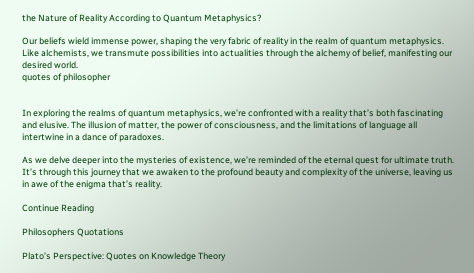the Nature of Reality According to Quantum Metaphysics?

Our beliefs wield immense power, shaping the very fabric of reality in the realm of quantum metaphysics. Like alchemists, we transmute possibilities into actualities through the alchemy of belief, manifesting our desired world.
quotes of philosopher


In exploring the realms of quantum metaphysics, we’re confronted with a reality that’s both fascinating and elusive. The illusion of matter, the power of consciousness, and the limitations of language all intertwine in a dance of paradoxes.

As we delve deeper into the mysteries of existence, we’re reminded of the eternal quest for ultimate truth. It’s through this journey that we awaken to the profound beauty and complexity of the universe, leaving us in awe of the enigma that’s reality.

Continue Reading

Philosophers Quotations

Plato’s Perspective: Quotes on Knowledge Theory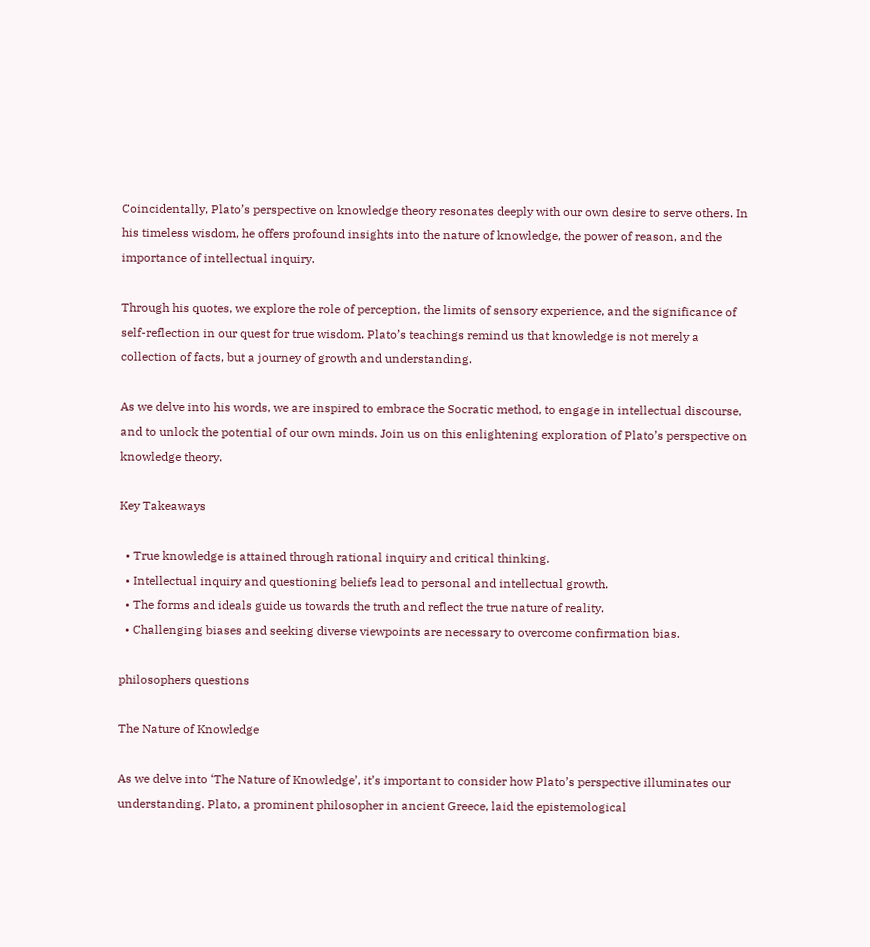Coincidentally, Plato’s perspective on knowledge theory resonates deeply with our own desire to serve others. In his timeless wisdom, he offers profound insights into the nature of knowledge, the power of reason, and the importance of intellectual inquiry.

Through his quotes, we explore the role of perception, the limits of sensory experience, and the significance of self-reflection in our quest for true wisdom. Plato’s teachings remind us that knowledge is not merely a collection of facts, but a journey of growth and understanding.

As we delve into his words, we are inspired to embrace the Socratic method, to engage in intellectual discourse, and to unlock the potential of our own minds. Join us on this enlightening exploration of Plato’s perspective on knowledge theory.

Key Takeaways

  • True knowledge is attained through rational inquiry and critical thinking.
  • Intellectual inquiry and questioning beliefs lead to personal and intellectual growth.
  • The forms and ideals guide us towards the truth and reflect the true nature of reality.
  • Challenging biases and seeking diverse viewpoints are necessary to overcome confirmation bias.

philosophers questions

The Nature of Knowledge

As we delve into ‘The Nature of Knowledge’, it’s important to consider how Plato’s perspective illuminates our understanding. Plato, a prominent philosopher in ancient Greece, laid the epistemological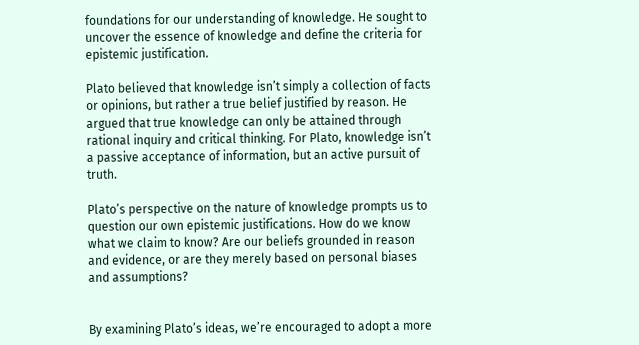foundations for our understanding of knowledge. He sought to uncover the essence of knowledge and define the criteria for epistemic justification.

Plato believed that knowledge isn’t simply a collection of facts or opinions, but rather a true belief justified by reason. He argued that true knowledge can only be attained through rational inquiry and critical thinking. For Plato, knowledge isn’t a passive acceptance of information, but an active pursuit of truth.

Plato’s perspective on the nature of knowledge prompts us to question our own epistemic justifications. How do we know what we claim to know? Are our beliefs grounded in reason and evidence, or are they merely based on personal biases and assumptions?


By examining Plato’s ideas, we’re encouraged to adopt a more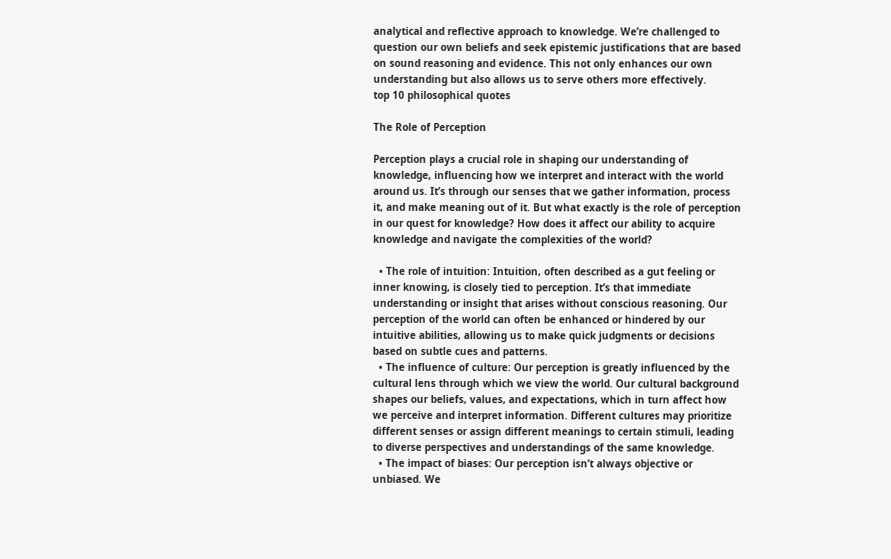analytical and reflective approach to knowledge. We’re challenged to question our own beliefs and seek epistemic justifications that are based on sound reasoning and evidence. This not only enhances our own understanding but also allows us to serve others more effectively.
top 10 philosophical quotes

The Role of Perception

Perception plays a crucial role in shaping our understanding of knowledge, influencing how we interpret and interact with the world around us. It’s through our senses that we gather information, process it, and make meaning out of it. But what exactly is the role of perception in our quest for knowledge? How does it affect our ability to acquire knowledge and navigate the complexities of the world?

  • The role of intuition: Intuition, often described as a gut feeling or inner knowing, is closely tied to perception. It’s that immediate understanding or insight that arises without conscious reasoning. Our perception of the world can often be enhanced or hindered by our intuitive abilities, allowing us to make quick judgments or decisions based on subtle cues and patterns.
  • The influence of culture: Our perception is greatly influenced by the cultural lens through which we view the world. Our cultural background shapes our beliefs, values, and expectations, which in turn affect how we perceive and interpret information. Different cultures may prioritize different senses or assign different meanings to certain stimuli, leading to diverse perspectives and understandings of the same knowledge.
  • The impact of biases: Our perception isn’t always objective or unbiased. We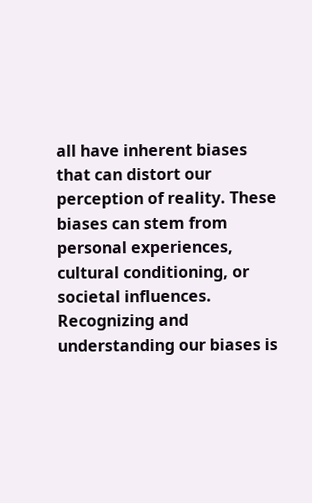all have inherent biases that can distort our perception of reality. These biases can stem from personal experiences, cultural conditioning, or societal influences. Recognizing and understanding our biases is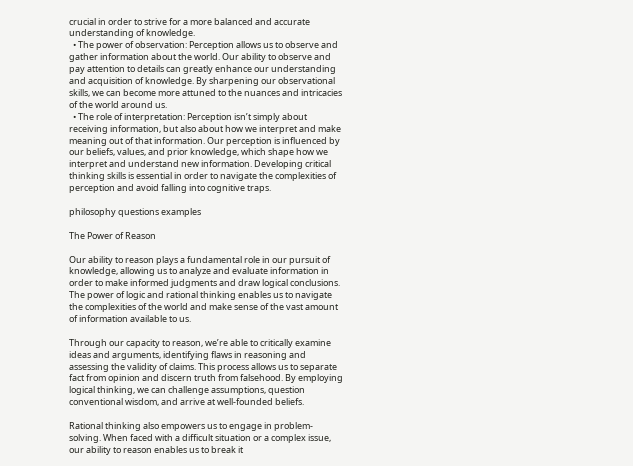crucial in order to strive for a more balanced and accurate understanding of knowledge.
  • The power of observation: Perception allows us to observe and gather information about the world. Our ability to observe and pay attention to details can greatly enhance our understanding and acquisition of knowledge. By sharpening our observational skills, we can become more attuned to the nuances and intricacies of the world around us.
  • The role of interpretation: Perception isn’t simply about receiving information, but also about how we interpret and make meaning out of that information. Our perception is influenced by our beliefs, values, and prior knowledge, which shape how we interpret and understand new information. Developing critical thinking skills is essential in order to navigate the complexities of perception and avoid falling into cognitive traps.

philosophy questions examples

The Power of Reason

Our ability to reason plays a fundamental role in our pursuit of knowledge, allowing us to analyze and evaluate information in order to make informed judgments and draw logical conclusions. The power of logic and rational thinking enables us to navigate the complexities of the world and make sense of the vast amount of information available to us.

Through our capacity to reason, we’re able to critically examine ideas and arguments, identifying flaws in reasoning and assessing the validity of claims. This process allows us to separate fact from opinion and discern truth from falsehood. By employing logical thinking, we can challenge assumptions, question conventional wisdom, and arrive at well-founded beliefs.

Rational thinking also empowers us to engage in problem-solving. When faced with a difficult situation or a complex issue, our ability to reason enables us to break it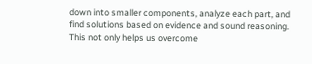down into smaller components, analyze each part, and find solutions based on evidence and sound reasoning. This not only helps us overcome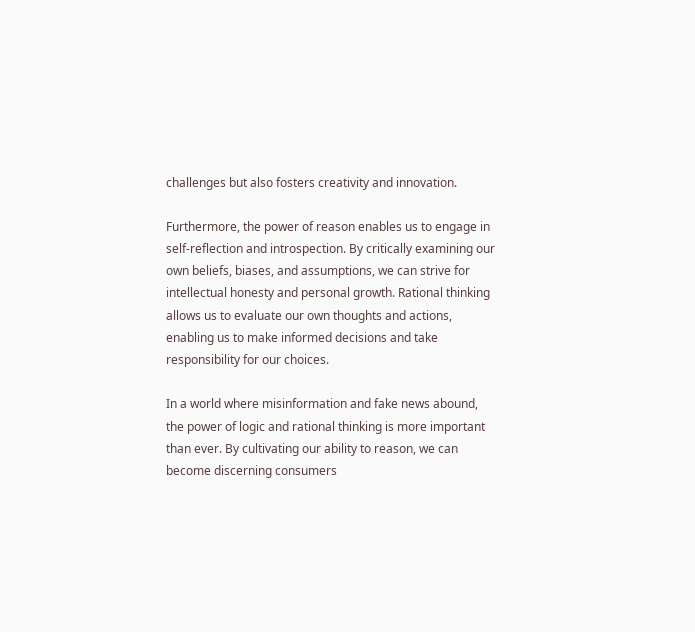challenges but also fosters creativity and innovation.

Furthermore, the power of reason enables us to engage in self-reflection and introspection. By critically examining our own beliefs, biases, and assumptions, we can strive for intellectual honesty and personal growth. Rational thinking allows us to evaluate our own thoughts and actions, enabling us to make informed decisions and take responsibility for our choices.

In a world where misinformation and fake news abound, the power of logic and rational thinking is more important than ever. By cultivating our ability to reason, we can become discerning consumers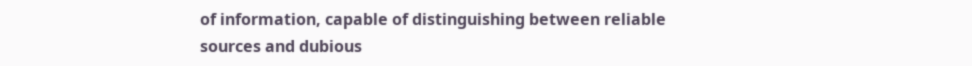of information, capable of distinguishing between reliable sources and dubious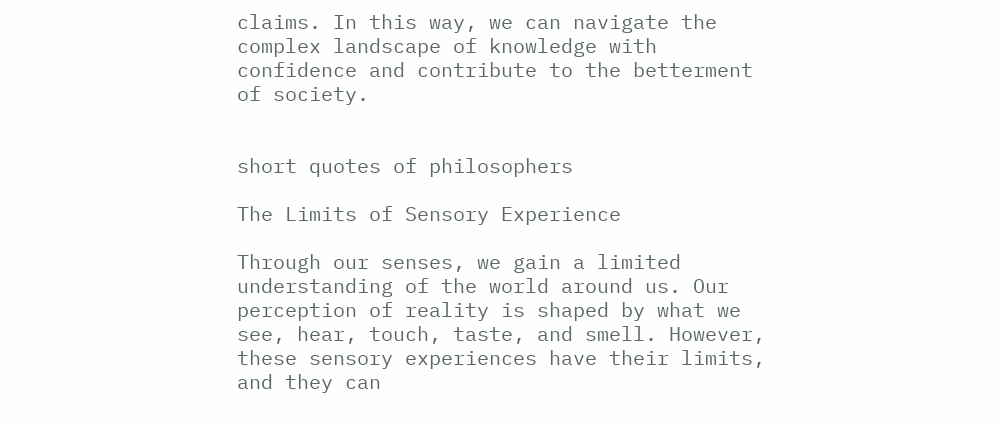claims. In this way, we can navigate the complex landscape of knowledge with confidence and contribute to the betterment of society.


short quotes of philosophers

The Limits of Sensory Experience

Through our senses, we gain a limited understanding of the world around us. Our perception of reality is shaped by what we see, hear, touch, taste, and smell. However, these sensory experiences have their limits, and they can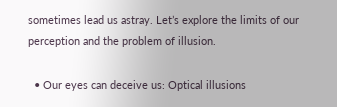sometimes lead us astray. Let’s explore the limits of our perception and the problem of illusion.

  • Our eyes can deceive us: Optical illusions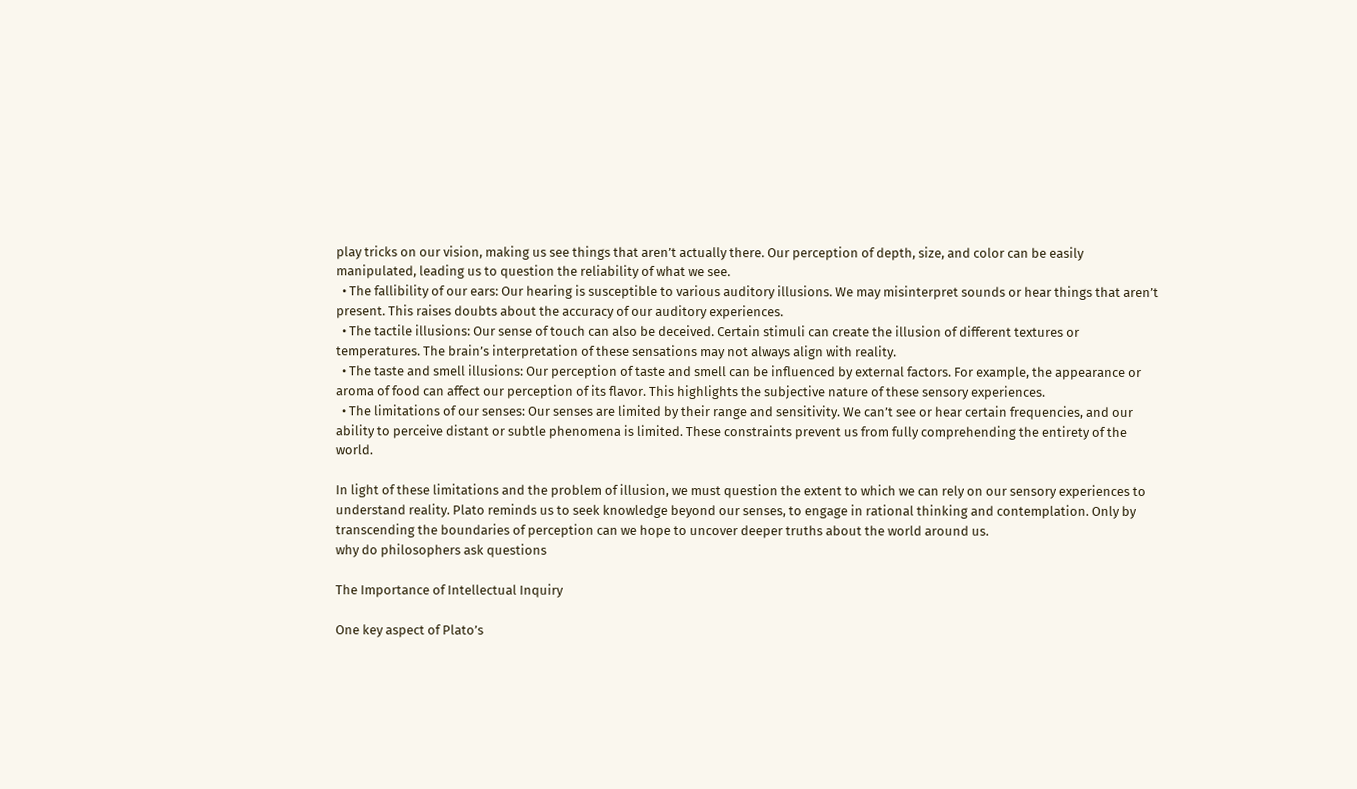play tricks on our vision, making us see things that aren’t actually there. Our perception of depth, size, and color can be easily manipulated, leading us to question the reliability of what we see.
  • The fallibility of our ears: Our hearing is susceptible to various auditory illusions. We may misinterpret sounds or hear things that aren’t present. This raises doubts about the accuracy of our auditory experiences.
  • The tactile illusions: Our sense of touch can also be deceived. Certain stimuli can create the illusion of different textures or temperatures. The brain’s interpretation of these sensations may not always align with reality.
  • The taste and smell illusions: Our perception of taste and smell can be influenced by external factors. For example, the appearance or aroma of food can affect our perception of its flavor. This highlights the subjective nature of these sensory experiences.
  • The limitations of our senses: Our senses are limited by their range and sensitivity. We can’t see or hear certain frequencies, and our ability to perceive distant or subtle phenomena is limited. These constraints prevent us from fully comprehending the entirety of the world.

In light of these limitations and the problem of illusion, we must question the extent to which we can rely on our sensory experiences to understand reality. Plato reminds us to seek knowledge beyond our senses, to engage in rational thinking and contemplation. Only by transcending the boundaries of perception can we hope to uncover deeper truths about the world around us.
why do philosophers ask questions

The Importance of Intellectual Inquiry

One key aspect of Plato’s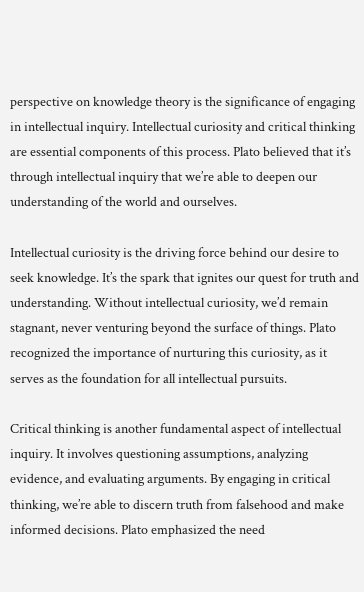perspective on knowledge theory is the significance of engaging in intellectual inquiry. Intellectual curiosity and critical thinking are essential components of this process. Plato believed that it’s through intellectual inquiry that we’re able to deepen our understanding of the world and ourselves.

Intellectual curiosity is the driving force behind our desire to seek knowledge. It’s the spark that ignites our quest for truth and understanding. Without intellectual curiosity, we’d remain stagnant, never venturing beyond the surface of things. Plato recognized the importance of nurturing this curiosity, as it serves as the foundation for all intellectual pursuits.

Critical thinking is another fundamental aspect of intellectual inquiry. It involves questioning assumptions, analyzing evidence, and evaluating arguments. By engaging in critical thinking, we’re able to discern truth from falsehood and make informed decisions. Plato emphasized the need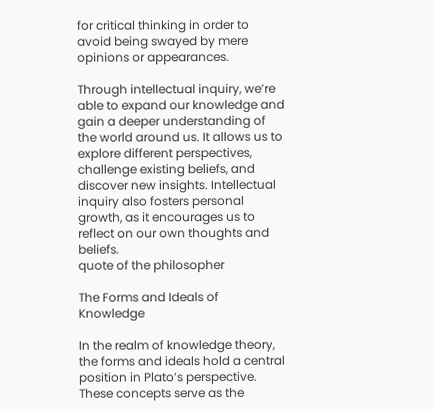for critical thinking in order to avoid being swayed by mere opinions or appearances.

Through intellectual inquiry, we’re able to expand our knowledge and gain a deeper understanding of the world around us. It allows us to explore different perspectives, challenge existing beliefs, and discover new insights. Intellectual inquiry also fosters personal growth, as it encourages us to reflect on our own thoughts and beliefs.
quote of the philosopher

The Forms and Ideals of Knowledge

In the realm of knowledge theory, the forms and ideals hold a central position in Plato’s perspective. These concepts serve as the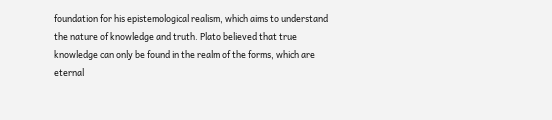foundation for his epistemological realism, which aims to understand the nature of knowledge and truth. Plato believed that true knowledge can only be found in the realm of the forms, which are eternal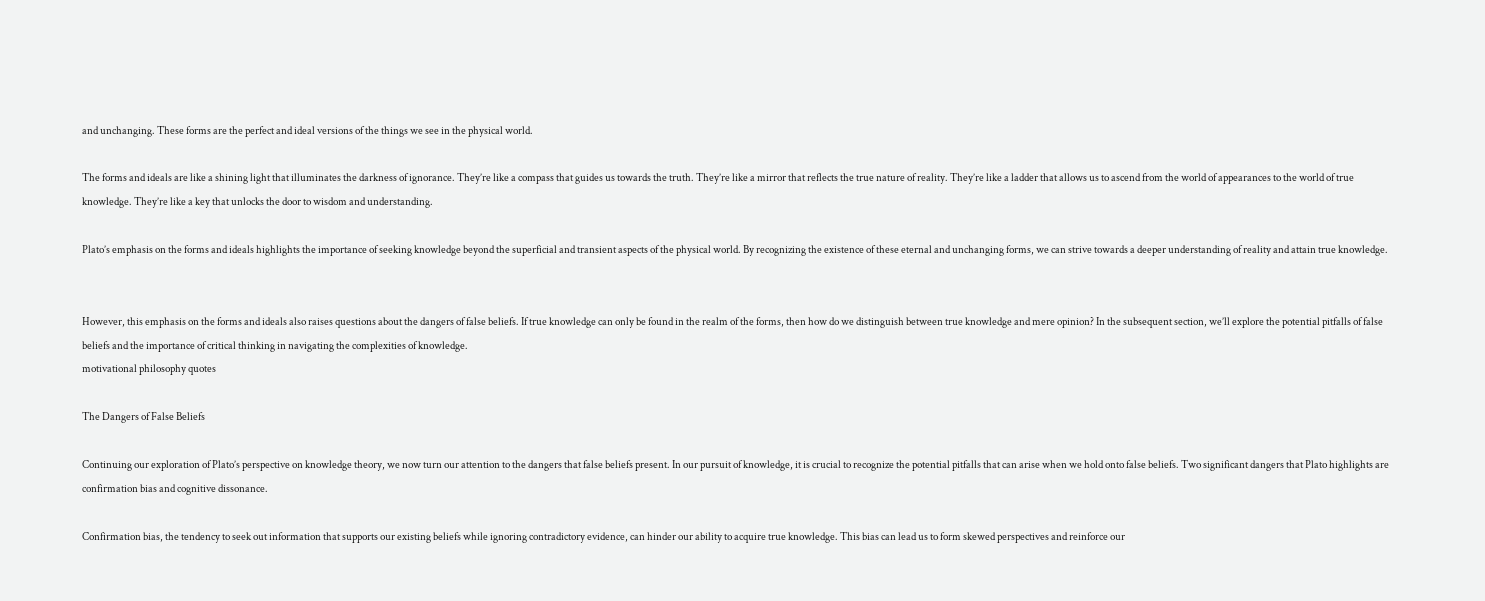and unchanging. These forms are the perfect and ideal versions of the things we see in the physical world.

The forms and ideals are like a shining light that illuminates the darkness of ignorance. They’re like a compass that guides us towards the truth. They’re like a mirror that reflects the true nature of reality. They’re like a ladder that allows us to ascend from the world of appearances to the world of true knowledge. They’re like a key that unlocks the door to wisdom and understanding.

Plato’s emphasis on the forms and ideals highlights the importance of seeking knowledge beyond the superficial and transient aspects of the physical world. By recognizing the existence of these eternal and unchanging forms, we can strive towards a deeper understanding of reality and attain true knowledge.


However, this emphasis on the forms and ideals also raises questions about the dangers of false beliefs. If true knowledge can only be found in the realm of the forms, then how do we distinguish between true knowledge and mere opinion? In the subsequent section, we’ll explore the potential pitfalls of false beliefs and the importance of critical thinking in navigating the complexities of knowledge.
motivational philosophy quotes

The Dangers of False Beliefs

Continuing our exploration of Plato’s perspective on knowledge theory, we now turn our attention to the dangers that false beliefs present. In our pursuit of knowledge, it is crucial to recognize the potential pitfalls that can arise when we hold onto false beliefs. Two significant dangers that Plato highlights are confirmation bias and cognitive dissonance.

Confirmation bias, the tendency to seek out information that supports our existing beliefs while ignoring contradictory evidence, can hinder our ability to acquire true knowledge. This bias can lead us to form skewed perspectives and reinforce our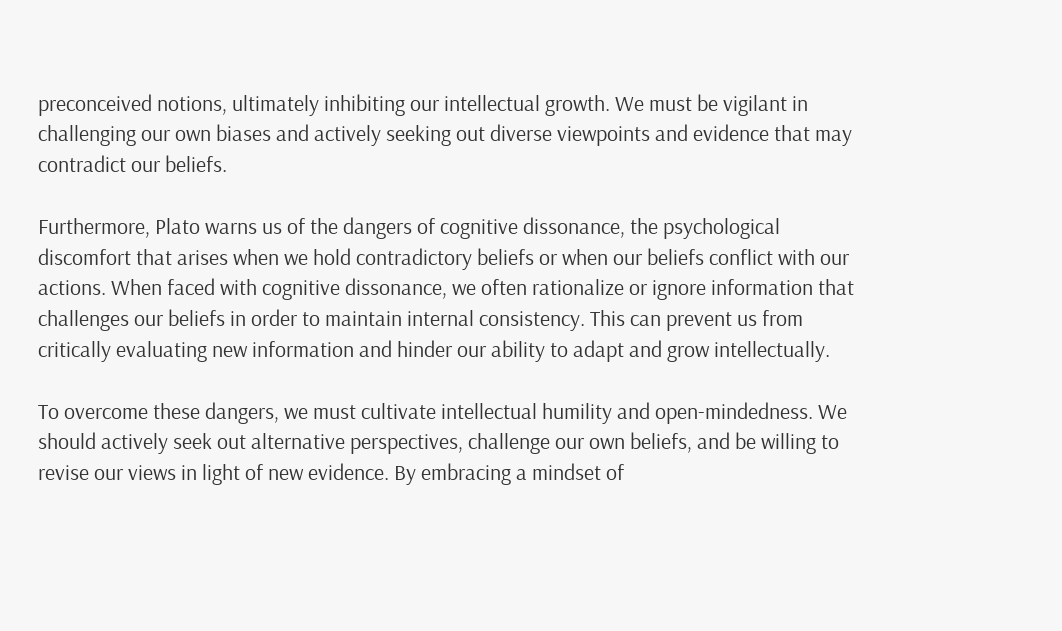preconceived notions, ultimately inhibiting our intellectual growth. We must be vigilant in challenging our own biases and actively seeking out diverse viewpoints and evidence that may contradict our beliefs.

Furthermore, Plato warns us of the dangers of cognitive dissonance, the psychological discomfort that arises when we hold contradictory beliefs or when our beliefs conflict with our actions. When faced with cognitive dissonance, we often rationalize or ignore information that challenges our beliefs in order to maintain internal consistency. This can prevent us from critically evaluating new information and hinder our ability to adapt and grow intellectually.

To overcome these dangers, we must cultivate intellectual humility and open-mindedness. We should actively seek out alternative perspectives, challenge our own beliefs, and be willing to revise our views in light of new evidence. By embracing a mindset of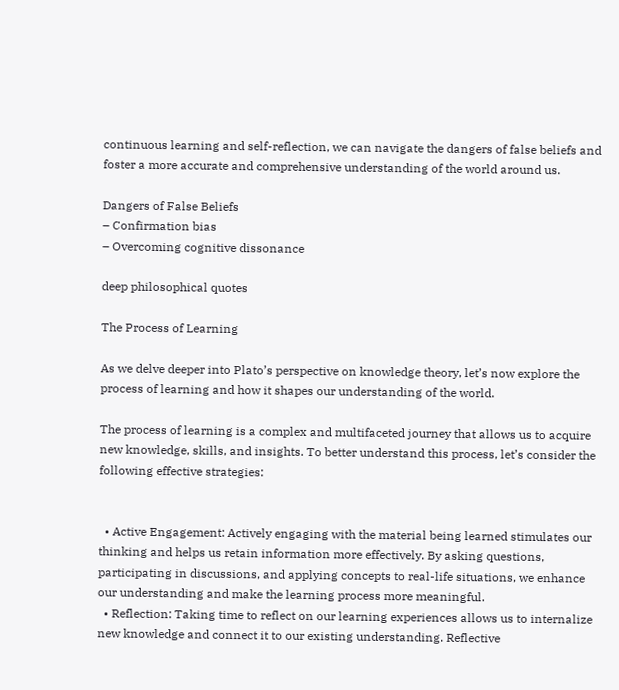continuous learning and self-reflection, we can navigate the dangers of false beliefs and foster a more accurate and comprehensive understanding of the world around us.

Dangers of False Beliefs
– Confirmation bias
– Overcoming cognitive dissonance

deep philosophical quotes

The Process of Learning

As we delve deeper into Plato’s perspective on knowledge theory, let’s now explore the process of learning and how it shapes our understanding of the world.

The process of learning is a complex and multifaceted journey that allows us to acquire new knowledge, skills, and insights. To better understand this process, let’s consider the following effective strategies:


  • Active Engagement: Actively engaging with the material being learned stimulates our thinking and helps us retain information more effectively. By asking questions, participating in discussions, and applying concepts to real-life situations, we enhance our understanding and make the learning process more meaningful.
  • Reflection: Taking time to reflect on our learning experiences allows us to internalize new knowledge and connect it to our existing understanding. Reflective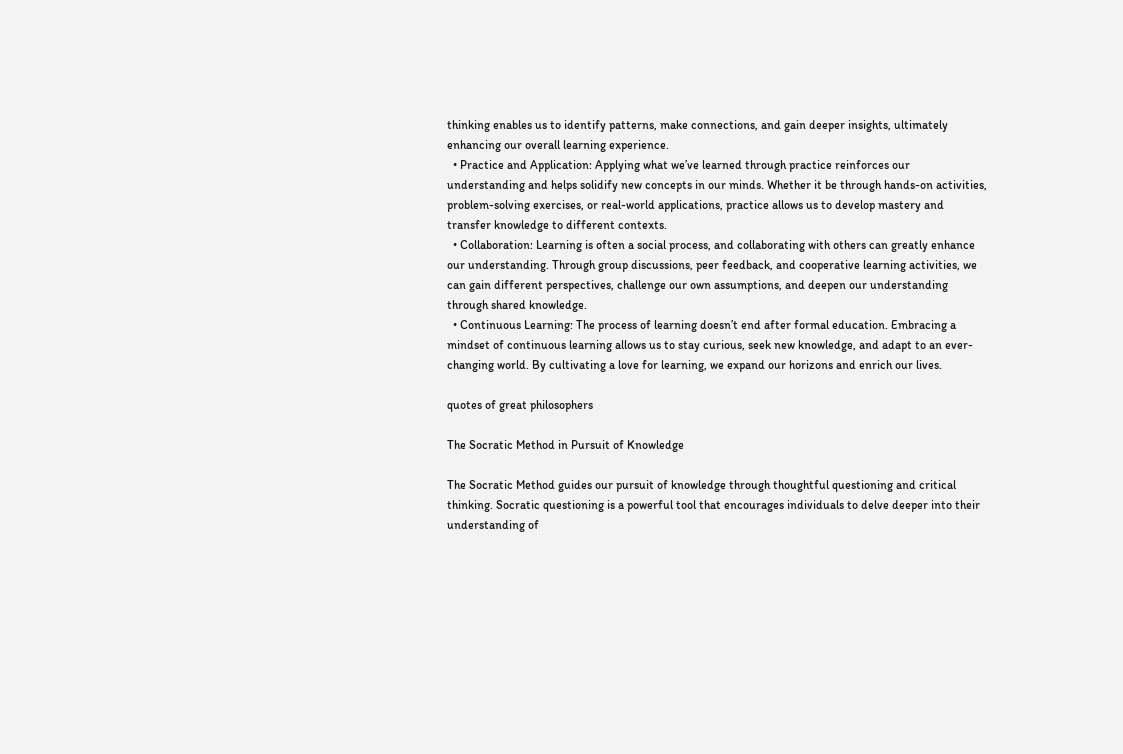thinking enables us to identify patterns, make connections, and gain deeper insights, ultimately enhancing our overall learning experience.
  • Practice and Application: Applying what we’ve learned through practice reinforces our understanding and helps solidify new concepts in our minds. Whether it be through hands-on activities, problem-solving exercises, or real-world applications, practice allows us to develop mastery and transfer knowledge to different contexts.
  • Collaboration: Learning is often a social process, and collaborating with others can greatly enhance our understanding. Through group discussions, peer feedback, and cooperative learning activities, we can gain different perspectives, challenge our own assumptions, and deepen our understanding through shared knowledge.
  • Continuous Learning: The process of learning doesn’t end after formal education. Embracing a mindset of continuous learning allows us to stay curious, seek new knowledge, and adapt to an ever-changing world. By cultivating a love for learning, we expand our horizons and enrich our lives.

quotes of great philosophers

The Socratic Method in Pursuit of Knowledge

The Socratic Method guides our pursuit of knowledge through thoughtful questioning and critical thinking. Socratic questioning is a powerful tool that encourages individuals to delve deeper into their understanding of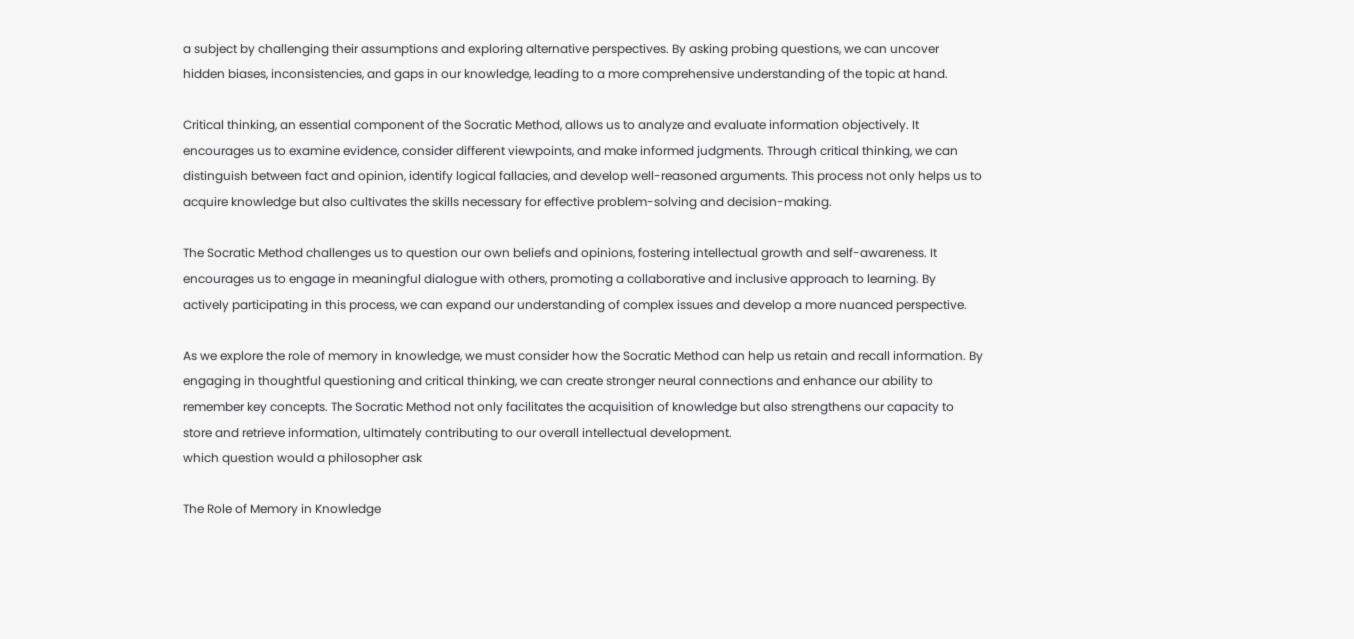a subject by challenging their assumptions and exploring alternative perspectives. By asking probing questions, we can uncover hidden biases, inconsistencies, and gaps in our knowledge, leading to a more comprehensive understanding of the topic at hand.

Critical thinking, an essential component of the Socratic Method, allows us to analyze and evaluate information objectively. It encourages us to examine evidence, consider different viewpoints, and make informed judgments. Through critical thinking, we can distinguish between fact and opinion, identify logical fallacies, and develop well-reasoned arguments. This process not only helps us to acquire knowledge but also cultivates the skills necessary for effective problem-solving and decision-making.

The Socratic Method challenges us to question our own beliefs and opinions, fostering intellectual growth and self-awareness. It encourages us to engage in meaningful dialogue with others, promoting a collaborative and inclusive approach to learning. By actively participating in this process, we can expand our understanding of complex issues and develop a more nuanced perspective.

As we explore the role of memory in knowledge, we must consider how the Socratic Method can help us retain and recall information. By engaging in thoughtful questioning and critical thinking, we can create stronger neural connections and enhance our ability to remember key concepts. The Socratic Method not only facilitates the acquisition of knowledge but also strengthens our capacity to store and retrieve information, ultimately contributing to our overall intellectual development.
which question would a philosopher ask

The Role of Memory in Knowledge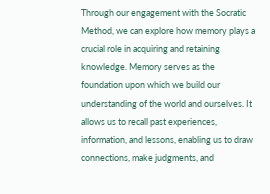Through our engagement with the Socratic Method, we can explore how memory plays a crucial role in acquiring and retaining knowledge. Memory serves as the foundation upon which we build our understanding of the world and ourselves. It allows us to recall past experiences, information, and lessons, enabling us to draw connections, make judgments, and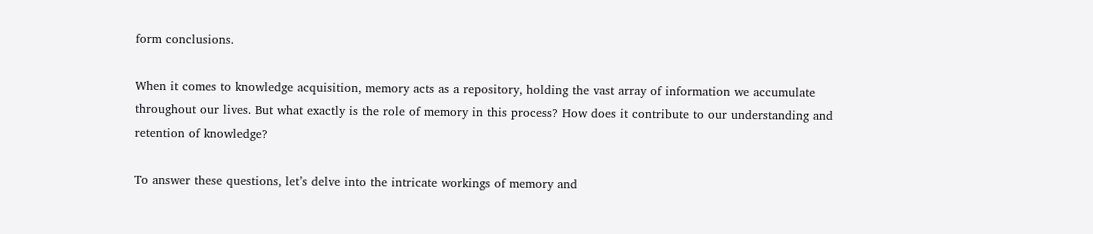form conclusions.

When it comes to knowledge acquisition, memory acts as a repository, holding the vast array of information we accumulate throughout our lives. But what exactly is the role of memory in this process? How does it contribute to our understanding and retention of knowledge?

To answer these questions, let’s delve into the intricate workings of memory and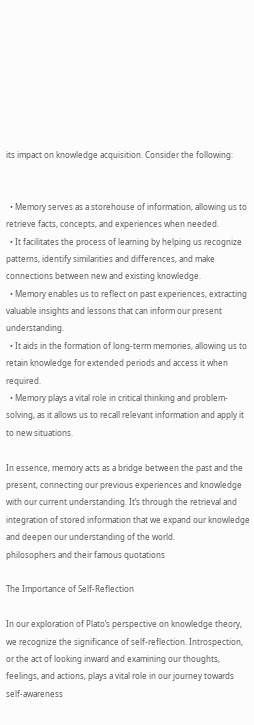its impact on knowledge acquisition. Consider the following:


  • Memory serves as a storehouse of information, allowing us to retrieve facts, concepts, and experiences when needed.
  • It facilitates the process of learning by helping us recognize patterns, identify similarities and differences, and make connections between new and existing knowledge.
  • Memory enables us to reflect on past experiences, extracting valuable insights and lessons that can inform our present understanding.
  • It aids in the formation of long-term memories, allowing us to retain knowledge for extended periods and access it when required.
  • Memory plays a vital role in critical thinking and problem-solving, as it allows us to recall relevant information and apply it to new situations.

In essence, memory acts as a bridge between the past and the present, connecting our previous experiences and knowledge with our current understanding. It’s through the retrieval and integration of stored information that we expand our knowledge and deepen our understanding of the world.
philosophers and their famous quotations

The Importance of Self-Reflection

In our exploration of Plato’s perspective on knowledge theory, we recognize the significance of self-reflection. Introspection, or the act of looking inward and examining our thoughts, feelings, and actions, plays a vital role in our journey towards self-awareness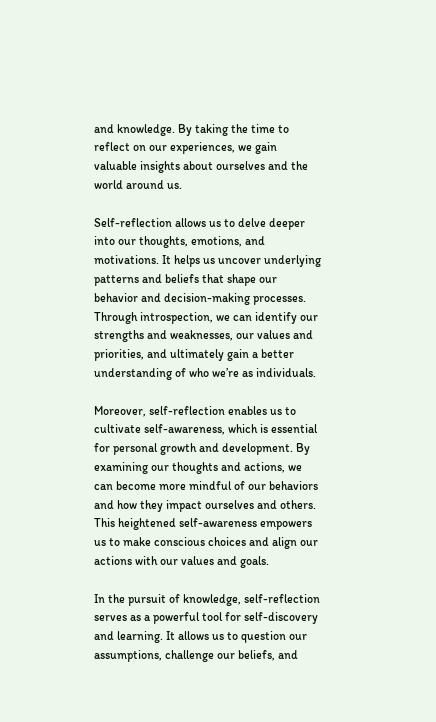and knowledge. By taking the time to reflect on our experiences, we gain valuable insights about ourselves and the world around us.

Self-reflection allows us to delve deeper into our thoughts, emotions, and motivations. It helps us uncover underlying patterns and beliefs that shape our behavior and decision-making processes. Through introspection, we can identify our strengths and weaknesses, our values and priorities, and ultimately gain a better understanding of who we’re as individuals.

Moreover, self-reflection enables us to cultivate self-awareness, which is essential for personal growth and development. By examining our thoughts and actions, we can become more mindful of our behaviors and how they impact ourselves and others. This heightened self-awareness empowers us to make conscious choices and align our actions with our values and goals.

In the pursuit of knowledge, self-reflection serves as a powerful tool for self-discovery and learning. It allows us to question our assumptions, challenge our beliefs, and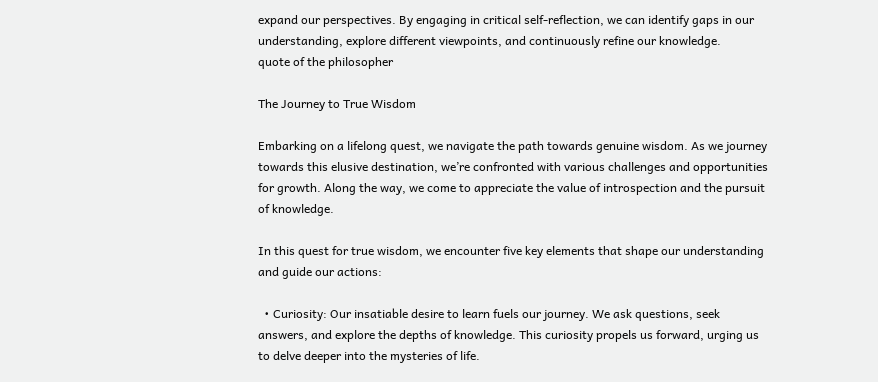expand our perspectives. By engaging in critical self-reflection, we can identify gaps in our understanding, explore different viewpoints, and continuously refine our knowledge.
quote of the philosopher

The Journey to True Wisdom

Embarking on a lifelong quest, we navigate the path towards genuine wisdom. As we journey towards this elusive destination, we’re confronted with various challenges and opportunities for growth. Along the way, we come to appreciate the value of introspection and the pursuit of knowledge.

In this quest for true wisdom, we encounter five key elements that shape our understanding and guide our actions:

  • Curiosity: Our insatiable desire to learn fuels our journey. We ask questions, seek answers, and explore the depths of knowledge. This curiosity propels us forward, urging us to delve deeper into the mysteries of life.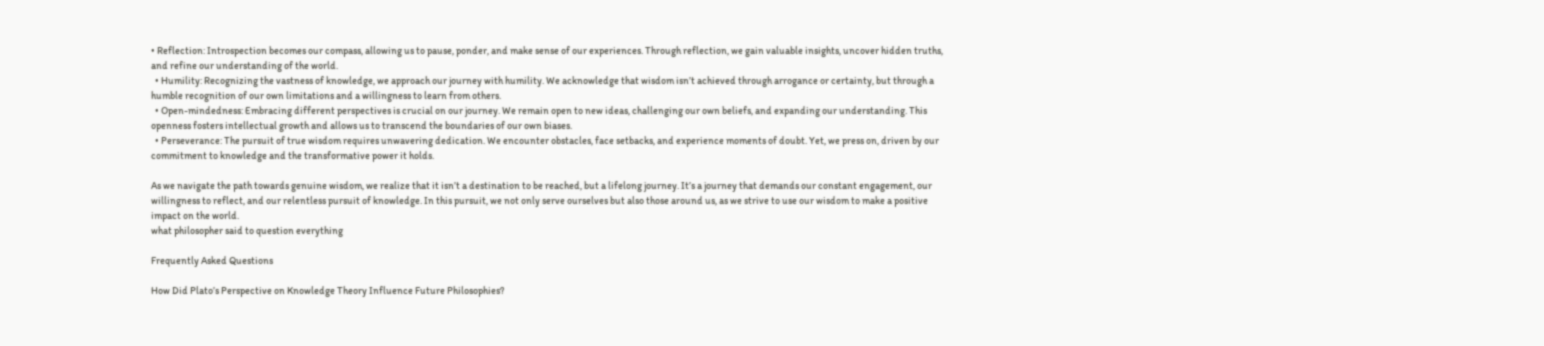• Reflection: Introspection becomes our compass, allowing us to pause, ponder, and make sense of our experiences. Through reflection, we gain valuable insights, uncover hidden truths, and refine our understanding of the world.
  • Humility: Recognizing the vastness of knowledge, we approach our journey with humility. We acknowledge that wisdom isn’t achieved through arrogance or certainty, but through a humble recognition of our own limitations and a willingness to learn from others.
  • Open-mindedness: Embracing different perspectives is crucial on our journey. We remain open to new ideas, challenging our own beliefs, and expanding our understanding. This openness fosters intellectual growth and allows us to transcend the boundaries of our own biases.
  • Perseverance: The pursuit of true wisdom requires unwavering dedication. We encounter obstacles, face setbacks, and experience moments of doubt. Yet, we press on, driven by our commitment to knowledge and the transformative power it holds.

As we navigate the path towards genuine wisdom, we realize that it isn’t a destination to be reached, but a lifelong journey. It’s a journey that demands our constant engagement, our willingness to reflect, and our relentless pursuit of knowledge. In this pursuit, we not only serve ourselves but also those around us, as we strive to use our wisdom to make a positive impact on the world.
what philosopher said to question everything

Frequently Asked Questions

How Did Plato’s Perspective on Knowledge Theory Influence Future Philosophies?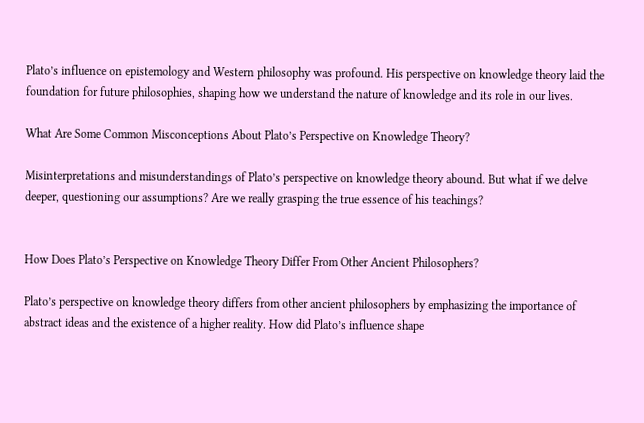Plato’s influence on epistemology and Western philosophy was profound. His perspective on knowledge theory laid the foundation for future philosophies, shaping how we understand the nature of knowledge and its role in our lives.

What Are Some Common Misconceptions About Plato’s Perspective on Knowledge Theory?

Misinterpretations and misunderstandings of Plato’s perspective on knowledge theory abound. But what if we delve deeper, questioning our assumptions? Are we really grasping the true essence of his teachings?


How Does Plato’s Perspective on Knowledge Theory Differ From Other Ancient Philosophers?

Plato’s perspective on knowledge theory differs from other ancient philosophers by emphasizing the importance of abstract ideas and the existence of a higher reality. How did Plato’s influence shape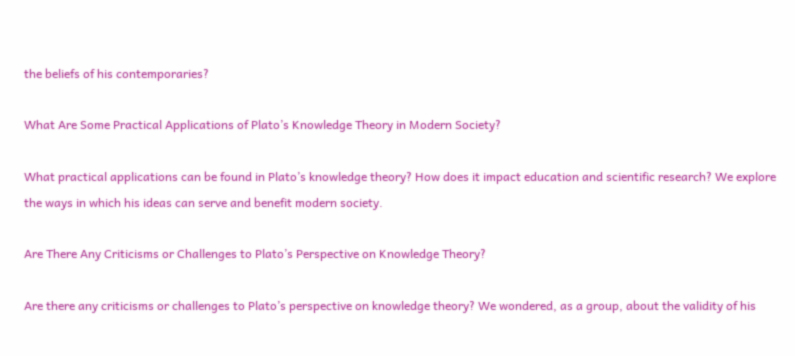the beliefs of his contemporaries?

What Are Some Practical Applications of Plato’s Knowledge Theory in Modern Society?

What practical applications can be found in Plato’s knowledge theory? How does it impact education and scientific research? We explore the ways in which his ideas can serve and benefit modern society.

Are There Any Criticisms or Challenges to Plato’s Perspective on Knowledge Theory?

Are there any criticisms or challenges to Plato’s perspective on knowledge theory? We wondered, as a group, about the validity of his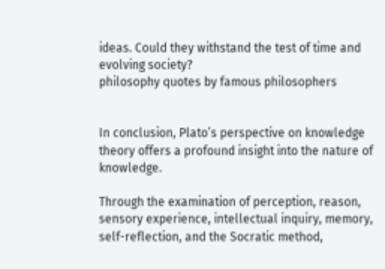ideas. Could they withstand the test of time and evolving society?
philosophy quotes by famous philosophers


In conclusion, Plato’s perspective on knowledge theory offers a profound insight into the nature of knowledge.

Through the examination of perception, reason, sensory experience, intellectual inquiry, memory, self-reflection, and the Socratic method,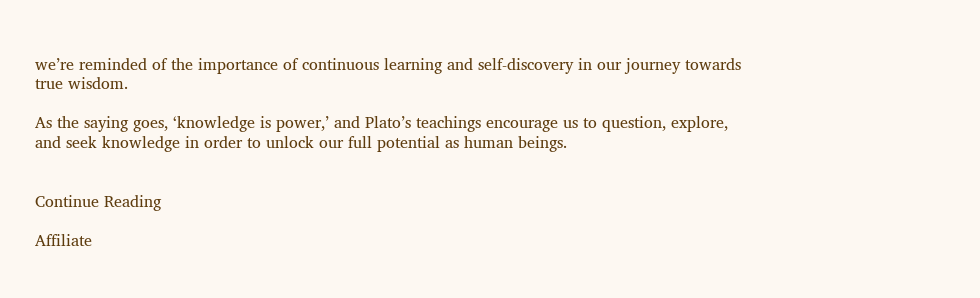we’re reminded of the importance of continuous learning and self-discovery in our journey towards true wisdom.

As the saying goes, ‘knowledge is power,’ and Plato’s teachings encourage us to question, explore, and seek knowledge in order to unlock our full potential as human beings.


Continue Reading

Affiliate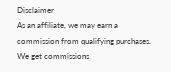Disclaimer
As an affiliate, we may earn a commission from qualifying purchases. We get commissions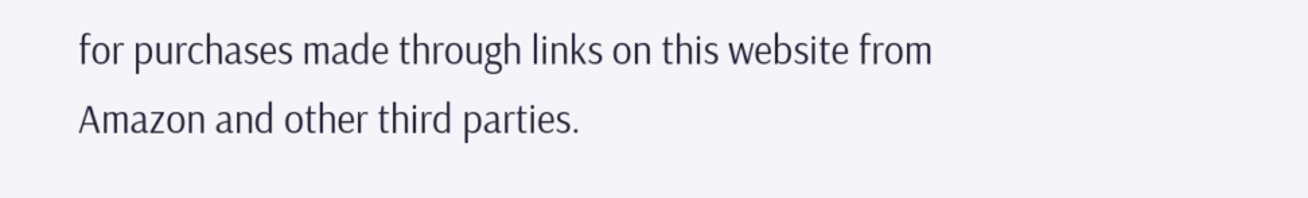for purchases made through links on this website from Amazon and other third parties.